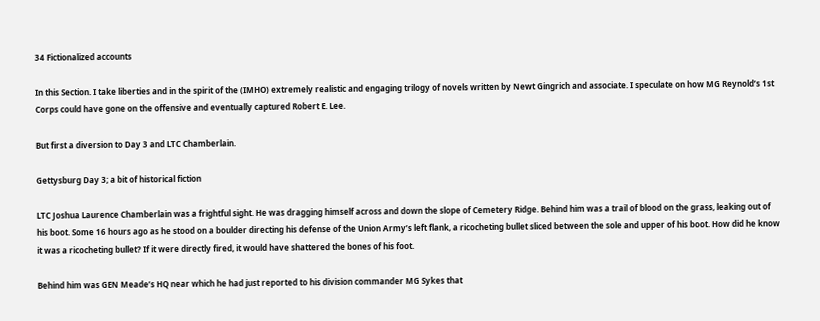34 Fictionalized accounts

In this Section. I take liberties and in the spirit of the (IMHO) extremely realistic and engaging trilogy of novels written by Newt Gingrich and associate. I speculate on how MG Reynold’s 1st Corps could have gone on the offensive and eventually captured Robert E. Lee.

But first a diversion to Day 3 and LTC Chamberlain.

Gettysburg Day 3; a bit of historical fiction

LTC Joshua Laurence Chamberlain was a frightful sight. He was dragging himself across and down the slope of Cemetery Ridge. Behind him was a trail of blood on the grass, leaking out of his boot. Some 16 hours ago as he stood on a boulder directing his defense of the Union Army’s left flank, a ricocheting bullet sliced between the sole and upper of his boot. How did he know it was a ricocheting bullet? If it were directly fired, it would have shattered the bones of his foot.

Behind him was GEN Meade’s HQ near which he had just reported to his division commander MG Sykes that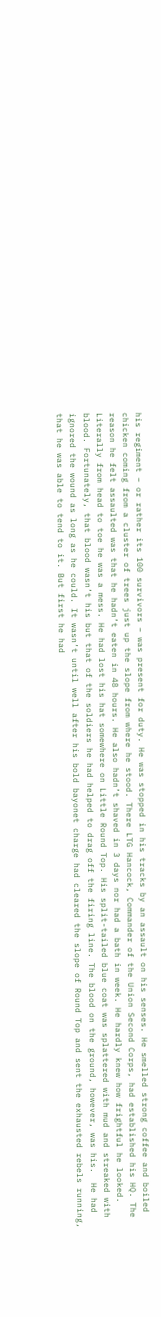his regiment – or rather its 100 survivors – was present for duty. He was stopped in his tracks by an assault on his senses. He smelled strong coffee and boiled chicken coming from a cluster of trees just up the slope from where he stood. There LTG Hancock, Commander of the Union Second Corps, had established his HQ. The reason he felt assaulted was that he hadn’t eaten in 48 hours. He also hadn’t shaved in 3 days nor had a bath in week. He hardly knew how frightful he looked. Literally from head to toe he was a mess. He had lost his hat somewhere on Little Round Top. His split-tailed blue coat was splattered with mud and streaked with blood. Fortunately, that blood wasn’t his but that of the soldiers he had helped to drag off the firing line. The blood on the ground, however, was his.  He had ignored the wound as long as he could. It wasn’t until well after his bold bayonet charge had cleared the slope of Round Top and sent the exhausted rebels running, that he was able to tend to it. But first he had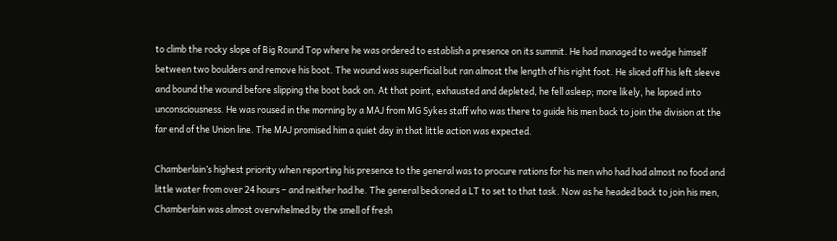to climb the rocky slope of Big Round Top where he was ordered to establish a presence on its summit. He had managed to wedge himself between two boulders and remove his boot. The wound was superficial but ran almost the length of his right foot. He sliced off his left sleeve and bound the wound before slipping the boot back on. At that point, exhausted and depleted, he fell asleep; more likely, he lapsed into unconsciousness. He was roused in the morning by a MAJ from MG Sykes staff who was there to guide his men back to join the division at the far end of the Union line. The MAJ promised him a quiet day in that little action was expected.

Chamberlain’s highest priority when reporting his presence to the general was to procure rations for his men who had had almost no food and little water from over 24 hours – and neither had he. The general beckoned a LT to set to that task. Now as he headed back to join his men, Chamberlain was almost overwhelmed by the smell of fresh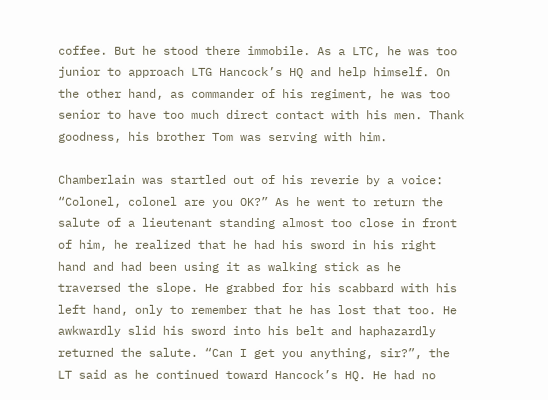coffee. But he stood there immobile. As a LTC, he was too junior to approach LTG Hancock’s HQ and help himself. On the other hand, as commander of his regiment, he was too senior to have too much direct contact with his men. Thank goodness, his brother Tom was serving with him.

Chamberlain was startled out of his reverie by a voice: “Colonel, colonel are you OK?” As he went to return the salute of a lieutenant standing almost too close in front of him, he realized that he had his sword in his right hand and had been using it as walking stick as he traversed the slope. He grabbed for his scabbard with his left hand, only to remember that he has lost that too. He awkwardly slid his sword into his belt and haphazardly returned the salute. “Can I get you anything, sir?”, the LT said as he continued toward Hancock’s HQ. He had no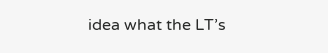idea what the LT’s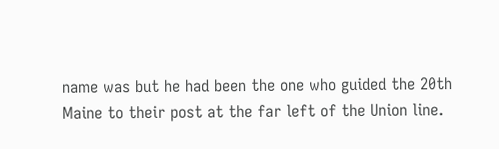name was but he had been the one who guided the 20th Maine to their post at the far left of the Union line.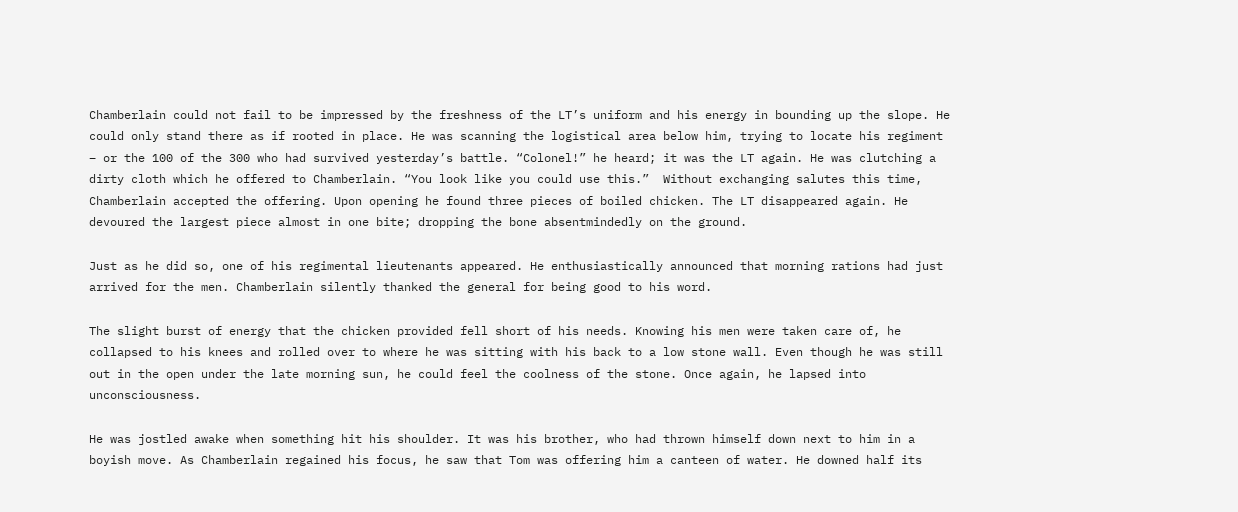Chamberlain could not fail to be impressed by the freshness of the LT’s uniform and his energy in bounding up the slope. He could only stand there as if rooted in place. He was scanning the logistical area below him, trying to locate his regiment – or the 100 of the 300 who had survived yesterday’s battle. “Colonel!” he heard; it was the LT again. He was clutching a dirty cloth which he offered to Chamberlain. “You look like you could use this.”  Without exchanging salutes this time, Chamberlain accepted the offering. Upon opening he found three pieces of boiled chicken. The LT disappeared again. He devoured the largest piece almost in one bite; dropping the bone absentmindedly on the ground.

Just as he did so, one of his regimental lieutenants appeared. He enthusiastically announced that morning rations had just arrived for the men. Chamberlain silently thanked the general for being good to his word.

The slight burst of energy that the chicken provided fell short of his needs. Knowing his men were taken care of, he collapsed to his knees and rolled over to where he was sitting with his back to a low stone wall. Even though he was still out in the open under the late morning sun, he could feel the coolness of the stone. Once again, he lapsed into unconsciousness.

He was jostled awake when something hit his shoulder. It was his brother, who had thrown himself down next to him in a boyish move. As Chamberlain regained his focus, he saw that Tom was offering him a canteen of water. He downed half its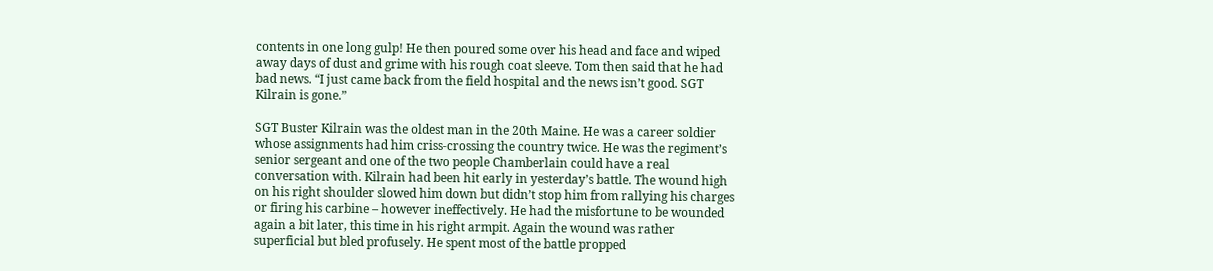contents in one long gulp! He then poured some over his head and face and wiped away days of dust and grime with his rough coat sleeve. Tom then said that he had bad news. “I just came back from the field hospital and the news isn’t good. SGT Kilrain is gone.”

SGT Buster Kilrain was the oldest man in the 20th Maine. He was a career soldier whose assignments had him criss-crossing the country twice. He was the regiment’s senior sergeant and one of the two people Chamberlain could have a real conversation with. Kilrain had been hit early in yesterday’s battle. The wound high on his right shoulder slowed him down but didn’t stop him from rallying his charges or firing his carbine – however ineffectively. He had the misfortune to be wounded again a bit later, this time in his right armpit. Again the wound was rather superficial but bled profusely. He spent most of the battle propped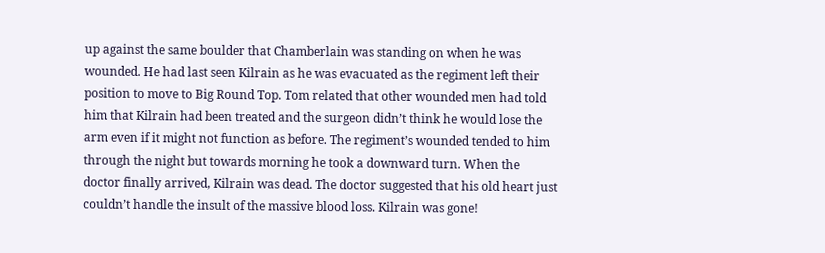up against the same boulder that Chamberlain was standing on when he was wounded. He had last seen Kilrain as he was evacuated as the regiment left their position to move to Big Round Top. Tom related that other wounded men had told him that Kilrain had been treated and the surgeon didn’t think he would lose the arm even if it might not function as before. The regiment’s wounded tended to him through the night but towards morning he took a downward turn. When the doctor finally arrived, Kilrain was dead. The doctor suggested that his old heart just couldn’t handle the insult of the massive blood loss. Kilrain was gone!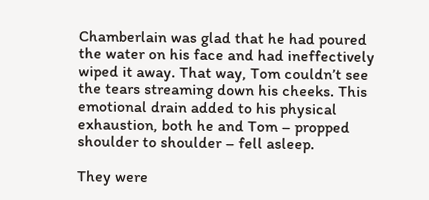Chamberlain was glad that he had poured the water on his face and had ineffectively wiped it away. That way, Tom couldn’t see the tears streaming down his cheeks. This emotional drain added to his physical exhaustion, both he and Tom – propped shoulder to shoulder – fell asleep.

They were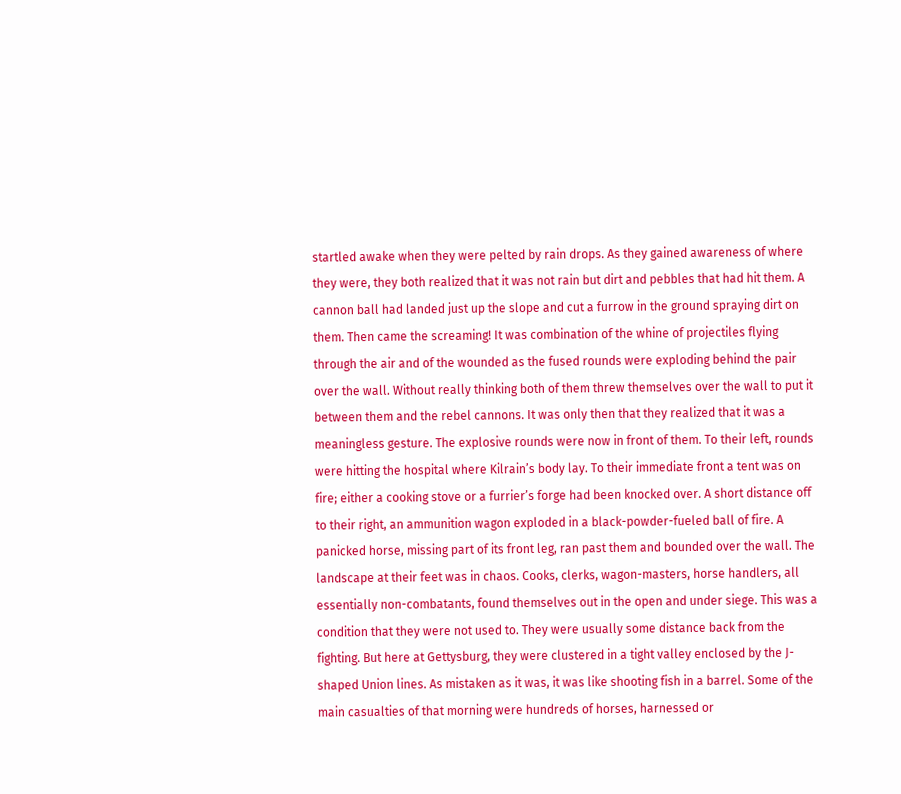startled awake when they were pelted by rain drops. As they gained awareness of where they were, they both realized that it was not rain but dirt and pebbles that had hit them. A cannon ball had landed just up the slope and cut a furrow in the ground spraying dirt on them. Then came the screaming! It was combination of the whine of projectiles flying through the air and of the wounded as the fused rounds were exploding behind the pair over the wall. Without really thinking both of them threw themselves over the wall to put it between them and the rebel cannons. It was only then that they realized that it was a meaningless gesture. The explosive rounds were now in front of them. To their left, rounds were hitting the hospital where Kilrain’s body lay. To their immediate front a tent was on fire; either a cooking stove or a furrier’s forge had been knocked over. A short distance off to their right, an ammunition wagon exploded in a black-powder-fueled ball of fire. A panicked horse, missing part of its front leg, ran past them and bounded over the wall. The landscape at their feet was in chaos. Cooks, clerks, wagon-masters, horse handlers, all essentially non-combatants, found themselves out in the open and under siege. This was a condition that they were not used to. They were usually some distance back from the fighting. But here at Gettysburg, they were clustered in a tight valley enclosed by the J-shaped Union lines. As mistaken as it was, it was like shooting fish in a barrel. Some of the main casualties of that morning were hundreds of horses, harnessed or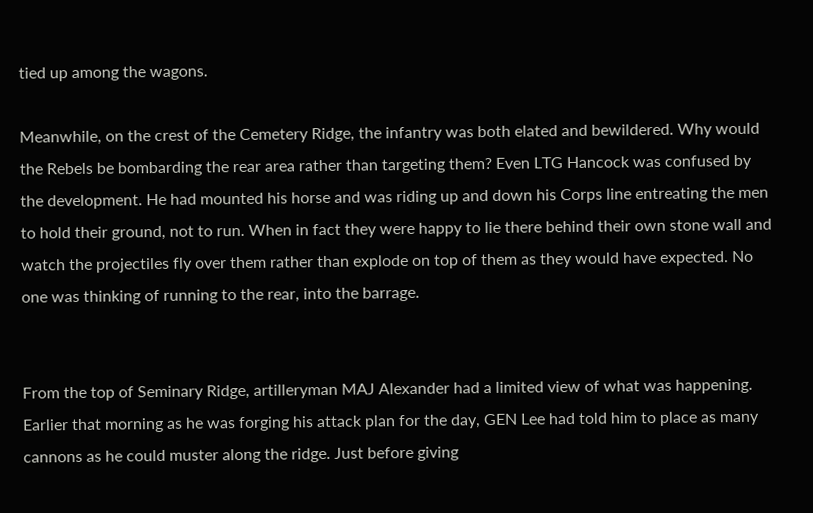tied up among the wagons.

Meanwhile, on the crest of the Cemetery Ridge, the infantry was both elated and bewildered. Why would the Rebels be bombarding the rear area rather than targeting them? Even LTG Hancock was confused by the development. He had mounted his horse and was riding up and down his Corps line entreating the men to hold their ground, not to run. When in fact they were happy to lie there behind their own stone wall and watch the projectiles fly over them rather than explode on top of them as they would have expected. No one was thinking of running to the rear, into the barrage.


From the top of Seminary Ridge, artilleryman MAJ Alexander had a limited view of what was happening. Earlier that morning as he was forging his attack plan for the day, GEN Lee had told him to place as many cannons as he could muster along the ridge. Just before giving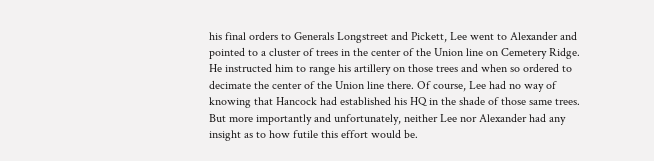his final orders to Generals Longstreet and Pickett, Lee went to Alexander and pointed to a cluster of trees in the center of the Union line on Cemetery Ridge. He instructed him to range his artillery on those trees and when so ordered to decimate the center of the Union line there. Of course, Lee had no way of knowing that Hancock had established his HQ in the shade of those same trees. But more importantly and unfortunately, neither Lee nor Alexander had any insight as to how futile this effort would be.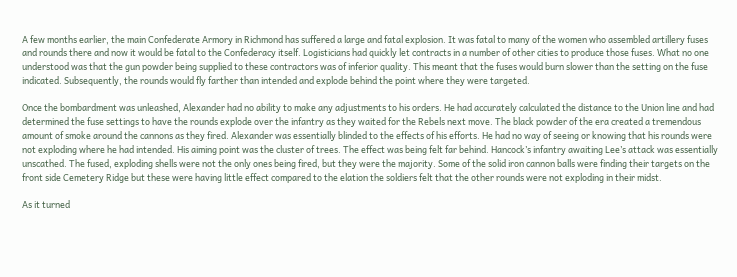A few months earlier, the main Confederate Armory in Richmond has suffered a large and fatal explosion. It was fatal to many of the women who assembled artillery fuses and rounds there and now it would be fatal to the Confederacy itself. Logisticians had quickly let contracts in a number of other cities to produce those fuses. What no one understood was that the gun powder being supplied to these contractors was of inferior quality. This meant that the fuses would burn slower than the setting on the fuse indicated. Subsequently, the rounds would fly farther than intended and explode behind the point where they were targeted.

Once the bombardment was unleashed, Alexander had no ability to make any adjustments to his orders. He had accurately calculated the distance to the Union line and had determined the fuse settings to have the rounds explode over the infantry as they waited for the Rebels next move. The black powder of the era created a tremendous amount of smoke around the cannons as they fired. Alexander was essentially blinded to the effects of his efforts. He had no way of seeing or knowing that his rounds were not exploding where he had intended. His aiming point was the cluster of trees. The effect was being felt far behind. Hancock’s infantry awaiting Lee’s attack was essentially unscathed. The fused, exploding shells were not the only ones being fired, but they were the majority. Some of the solid iron cannon balls were finding their targets on the front side Cemetery Ridge but these were having little effect compared to the elation the soldiers felt that the other rounds were not exploding in their midst.

As it turned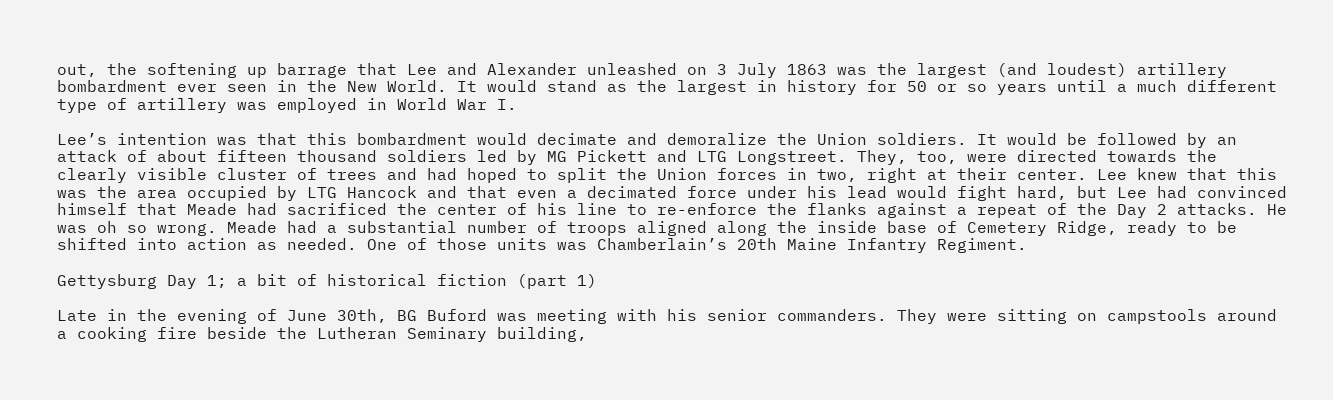out, the softening up barrage that Lee and Alexander unleashed on 3 July 1863 was the largest (and loudest) artillery bombardment ever seen in the New World. It would stand as the largest in history for 50 or so years until a much different type of artillery was employed in World War I.

Lee’s intention was that this bombardment would decimate and demoralize the Union soldiers. It would be followed by an attack of about fifteen thousand soldiers led by MG Pickett and LTG Longstreet. They, too, were directed towards the clearly visible cluster of trees and had hoped to split the Union forces in two, right at their center. Lee knew that this was the area occupied by LTG Hancock and that even a decimated force under his lead would fight hard, but Lee had convinced himself that Meade had sacrificed the center of his line to re-enforce the flanks against a repeat of the Day 2 attacks. He was oh so wrong. Meade had a substantial number of troops aligned along the inside base of Cemetery Ridge, ready to be shifted into action as needed. One of those units was Chamberlain’s 20th Maine Infantry Regiment.

Gettysburg Day 1; a bit of historical fiction (part 1)

Late in the evening of June 30th, BG Buford was meeting with his senior commanders. They were sitting on campstools around a cooking fire beside the Lutheran Seminary building,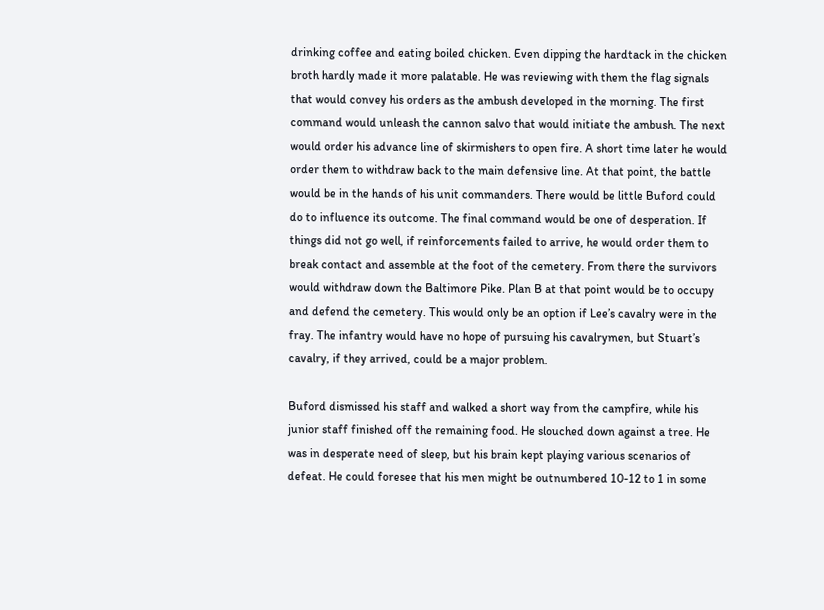drinking coffee and eating boiled chicken. Even dipping the hardtack in the chicken broth hardly made it more palatable. He was reviewing with them the flag signals that would convey his orders as the ambush developed in the morning. The first command would unleash the cannon salvo that would initiate the ambush. The next would order his advance line of skirmishers to open fire. A short time later he would order them to withdraw back to the main defensive line. At that point, the battle would be in the hands of his unit commanders. There would be little Buford could do to influence its outcome. The final command would be one of desperation. If things did not go well, if reinforcements failed to arrive, he would order them to break contact and assemble at the foot of the cemetery. From there the survivors would withdraw down the Baltimore Pike. Plan B at that point would be to occupy and defend the cemetery. This would only be an option if Lee’s cavalry were in the fray. The infantry would have no hope of pursuing his cavalrymen, but Stuart’s cavalry, if they arrived, could be a major problem.

Buford dismissed his staff and walked a short way from the campfire, while his junior staff finished off the remaining food. He slouched down against a tree. He was in desperate need of sleep, but his brain kept playing various scenarios of defeat. He could foresee that his men might be outnumbered 10-12 to 1 in some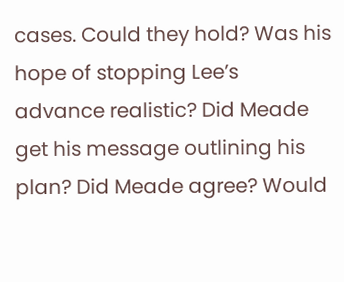cases. Could they hold? Was his hope of stopping Lee’s advance realistic? Did Meade get his message outlining his plan? Did Meade agree? Would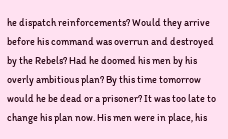he dispatch reinforcements? Would they arrive before his command was overrun and destroyed by the Rebels? Had he doomed his men by his overly ambitious plan? By this time tomorrow would he be dead or a prisoner? It was too late to change his plan now. His men were in place, his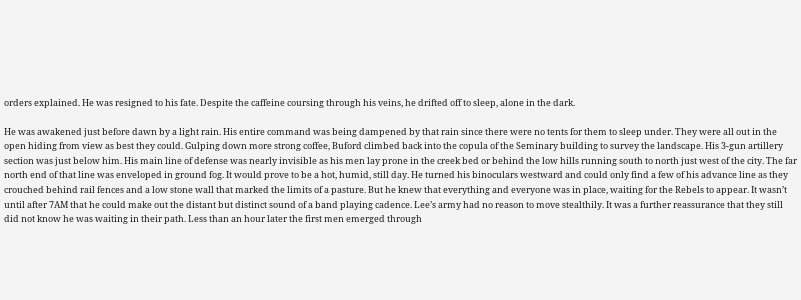orders explained. He was resigned to his fate. Despite the caffeine coursing through his veins, he drifted off to sleep, alone in the dark.

He was awakened just before dawn by a light rain. His entire command was being dampened by that rain since there were no tents for them to sleep under. They were all out in the open hiding from view as best they could. Gulping down more strong coffee, Buford climbed back into the copula of the Seminary building to survey the landscape. His 3-gun artillery section was just below him. His main line of defense was nearly invisible as his men lay prone in the creek bed or behind the low hills running south to north just west of the city. The far north end of that line was enveloped in ground fog. It would prove to be a hot, humid, still day. He turned his binoculars westward and could only find a few of his advance line as they crouched behind rail fences and a low stone wall that marked the limits of a pasture. But he knew that everything and everyone was in place, waiting for the Rebels to appear. It wasn’t until after 7AM that he could make out the distant but distinct sound of a band playing cadence. Lee’s army had no reason to move stealthily. It was a further reassurance that they still did not know he was waiting in their path. Less than an hour later the first men emerged through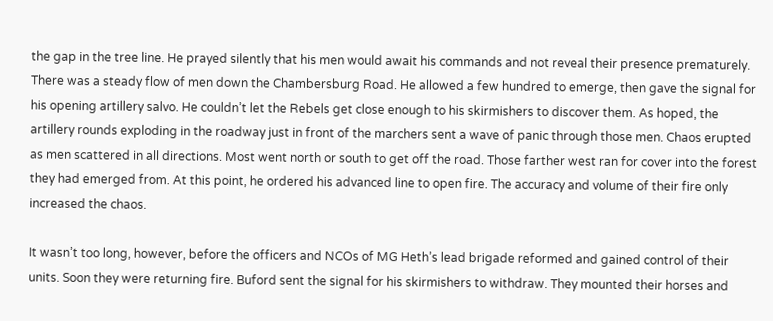the gap in the tree line. He prayed silently that his men would await his commands and not reveal their presence prematurely. There was a steady flow of men down the Chambersburg Road. He allowed a few hundred to emerge, then gave the signal for his opening artillery salvo. He couldn’t let the Rebels get close enough to his skirmishers to discover them. As hoped, the artillery rounds exploding in the roadway just in front of the marchers sent a wave of panic through those men. Chaos erupted as men scattered in all directions. Most went north or south to get off the road. Those farther west ran for cover into the forest they had emerged from. At this point, he ordered his advanced line to open fire. The accuracy and volume of their fire only increased the chaos.

It wasn’t too long, however, before the officers and NCOs of MG Heth’s lead brigade reformed and gained control of their units. Soon they were returning fire. Buford sent the signal for his skirmishers to withdraw. They mounted their horses and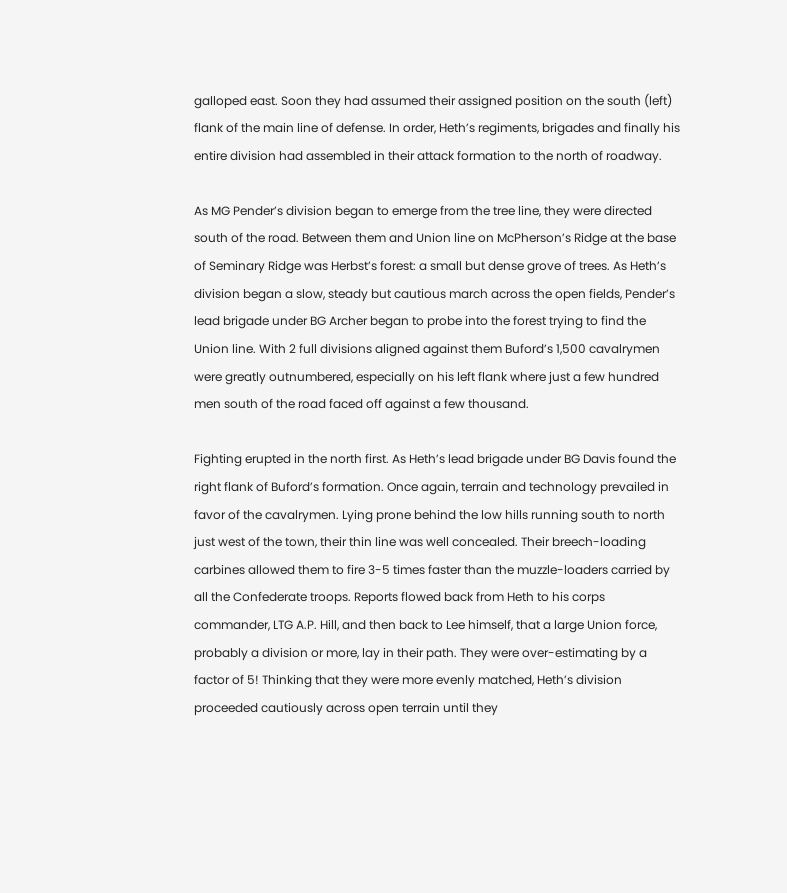galloped east. Soon they had assumed their assigned position on the south (left) flank of the main line of defense. In order, Heth’s regiments, brigades and finally his entire division had assembled in their attack formation to the north of roadway.

As MG Pender’s division began to emerge from the tree line, they were directed south of the road. Between them and Union line on McPherson’s Ridge at the base of Seminary Ridge was Herbst’s forest: a small but dense grove of trees. As Heth’s division began a slow, steady but cautious march across the open fields, Pender’s lead brigade under BG Archer began to probe into the forest trying to find the Union line. With 2 full divisions aligned against them Buford’s 1,500 cavalrymen were greatly outnumbered, especially on his left flank where just a few hundred men south of the road faced off against a few thousand.

Fighting erupted in the north first. As Heth’s lead brigade under BG Davis found the right flank of Buford’s formation. Once again, terrain and technology prevailed in favor of the cavalrymen. Lying prone behind the low hills running south to north just west of the town, their thin line was well concealed. Their breech-loading carbines allowed them to fire 3-5 times faster than the muzzle-loaders carried by all the Confederate troops. Reports flowed back from Heth to his corps commander, LTG A.P. Hill, and then back to Lee himself, that a large Union force, probably a division or more, lay in their path. They were over-estimating by a factor of 5! Thinking that they were more evenly matched, Heth’s division proceeded cautiously across open terrain until they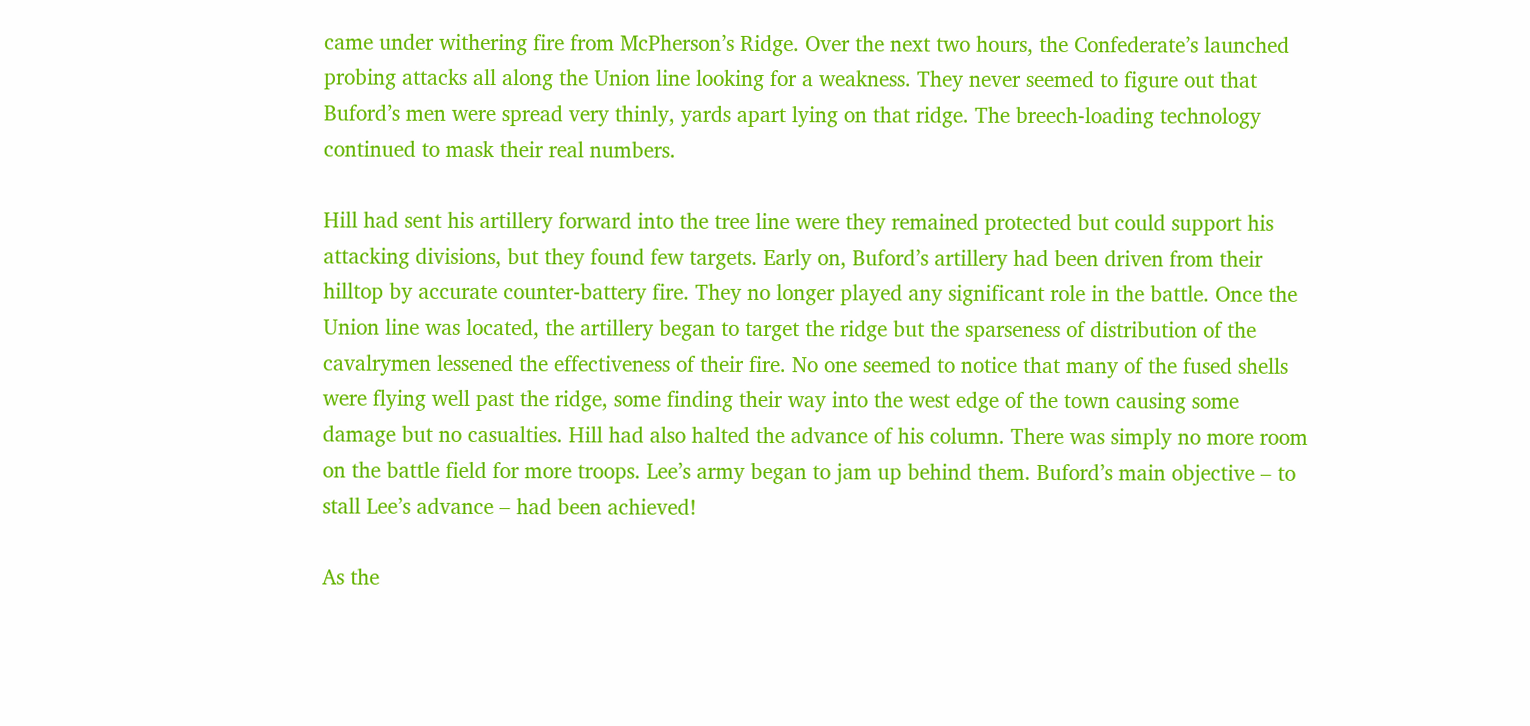came under withering fire from McPherson’s Ridge. Over the next two hours, the Confederate’s launched probing attacks all along the Union line looking for a weakness. They never seemed to figure out that Buford’s men were spread very thinly, yards apart lying on that ridge. The breech-loading technology continued to mask their real numbers.

Hill had sent his artillery forward into the tree line were they remained protected but could support his attacking divisions, but they found few targets. Early on, Buford’s artillery had been driven from their hilltop by accurate counter-battery fire. They no longer played any significant role in the battle. Once the Union line was located, the artillery began to target the ridge but the sparseness of distribution of the cavalrymen lessened the effectiveness of their fire. No one seemed to notice that many of the fused shells were flying well past the ridge, some finding their way into the west edge of the town causing some damage but no casualties. Hill had also halted the advance of his column. There was simply no more room on the battle field for more troops. Lee’s army began to jam up behind them. Buford’s main objective – to stall Lee’s advance – had been achieved!

As the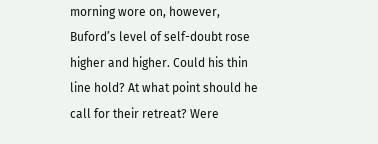morning wore on, however, Buford’s level of self-doubt rose higher and higher. Could his thin line hold? At what point should he call for their retreat? Were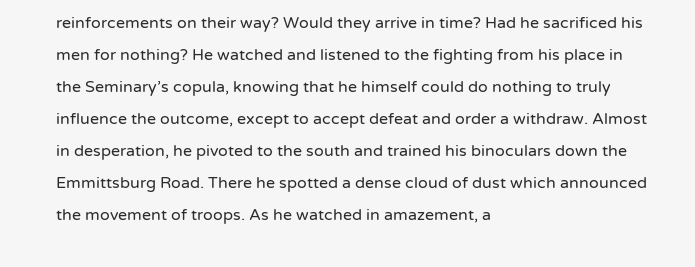reinforcements on their way? Would they arrive in time? Had he sacrificed his men for nothing? He watched and listened to the fighting from his place in the Seminary’s copula, knowing that he himself could do nothing to truly influence the outcome, except to accept defeat and order a withdraw. Almost in desperation, he pivoted to the south and trained his binoculars down the Emmittsburg Road. There he spotted a dense cloud of dust which announced the movement of troops. As he watched in amazement, a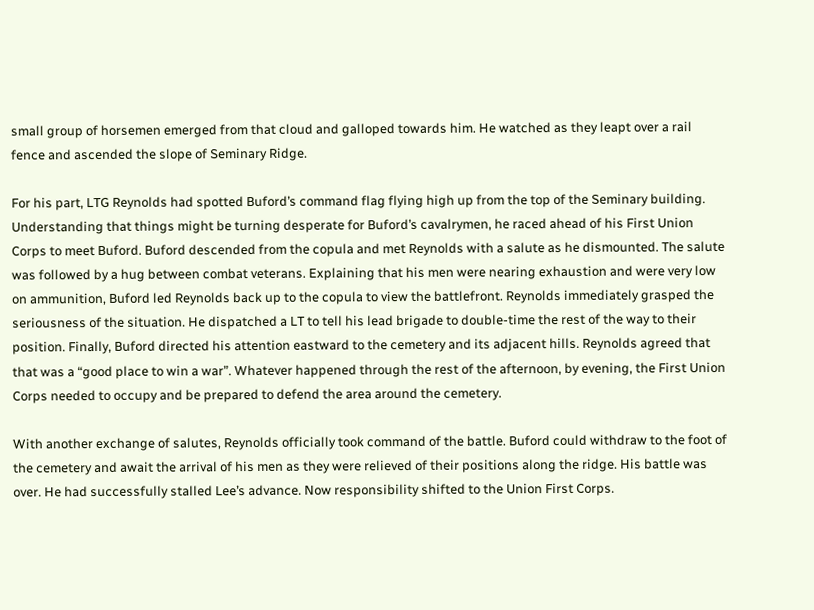small group of horsemen emerged from that cloud and galloped towards him. He watched as they leapt over a rail fence and ascended the slope of Seminary Ridge.

For his part, LTG Reynolds had spotted Buford’s command flag flying high up from the top of the Seminary building. Understanding that things might be turning desperate for Buford’s cavalrymen, he raced ahead of his First Union Corps to meet Buford. Buford descended from the copula and met Reynolds with a salute as he dismounted. The salute was followed by a hug between combat veterans. Explaining that his men were nearing exhaustion and were very low on ammunition, Buford led Reynolds back up to the copula to view the battlefront. Reynolds immediately grasped the seriousness of the situation. He dispatched a LT to tell his lead brigade to double-time the rest of the way to their position. Finally, Buford directed his attention eastward to the cemetery and its adjacent hills. Reynolds agreed that that was a “good place to win a war”. Whatever happened through the rest of the afternoon, by evening, the First Union Corps needed to occupy and be prepared to defend the area around the cemetery.

With another exchange of salutes, Reynolds officially took command of the battle. Buford could withdraw to the foot of the cemetery and await the arrival of his men as they were relieved of their positions along the ridge. His battle was over. He had successfully stalled Lee’s advance. Now responsibility shifted to the Union First Corps.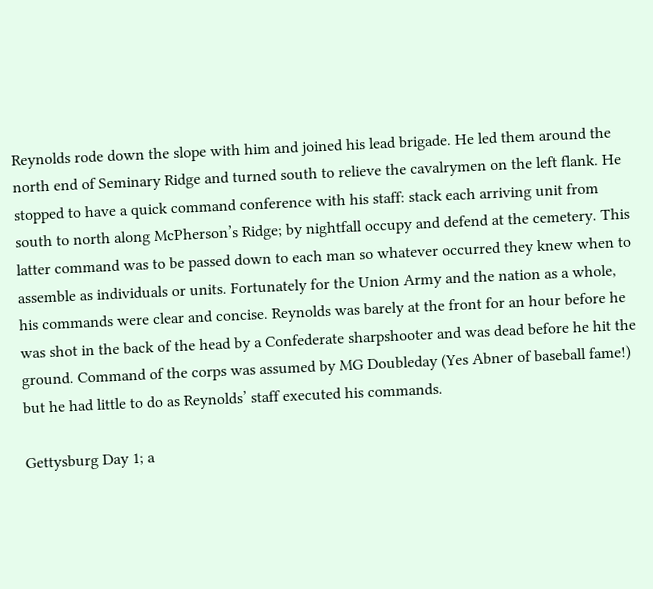Reynolds rode down the slope with him and joined his lead brigade. He led them around the north end of Seminary Ridge and turned south to relieve the cavalrymen on the left flank. He stopped to have a quick command conference with his staff: stack each arriving unit from south to north along McPherson’s Ridge; by nightfall occupy and defend at the cemetery. This latter command was to be passed down to each man so whatever occurred they knew when to assemble as individuals or units. Fortunately for the Union Army and the nation as a whole, his commands were clear and concise. Reynolds was barely at the front for an hour before he was shot in the back of the head by a Confederate sharpshooter and was dead before he hit the ground. Command of the corps was assumed by MG Doubleday (Yes Abner of baseball fame!) but he had little to do as Reynolds’ staff executed his commands.

Gettysburg Day 1; a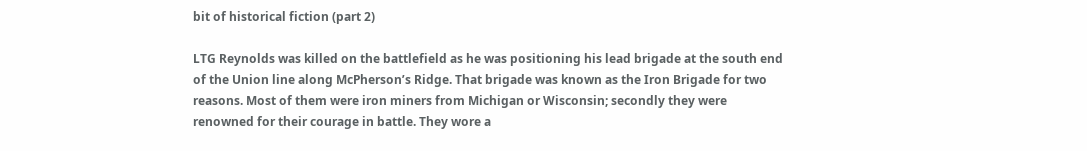bit of historical fiction (part 2)

LTG Reynolds was killed on the battlefield as he was positioning his lead brigade at the south end of the Union line along McPherson’s Ridge. That brigade was known as the Iron Brigade for two reasons. Most of them were iron miners from Michigan or Wisconsin; secondly they were renowned for their courage in battle. They wore a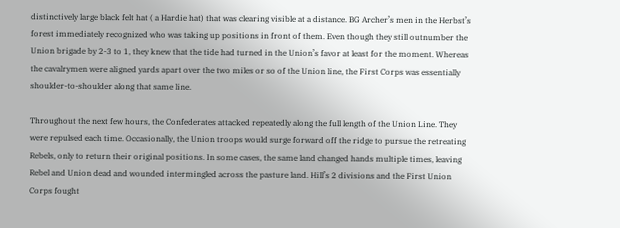distinctively large black felt hat ( a Hardie hat) that was clearing visible at a distance. BG Archer’s men in the Herbst’s forest immediately recognized who was taking up positions in front of them. Even though they still outnumber the Union brigade by 2-3 to 1, they knew that the tide had turned in the Union’s favor at least for the moment. Whereas the cavalrymen were aligned yards apart over the two miles or so of the Union line, the First Corps was essentially shoulder-to-shoulder along that same line.

Throughout the next few hours, the Confederates attacked repeatedly along the full length of the Union Line. They were repulsed each time. Occasionally, the Union troops would surge forward off the ridge to pursue the retreating Rebels, only to return their original positions. In some cases, the same land changed hands multiple times, leaving Rebel and Union dead and wounded intermingled across the pasture land. Hill’s 2 divisions and the First Union Corps fought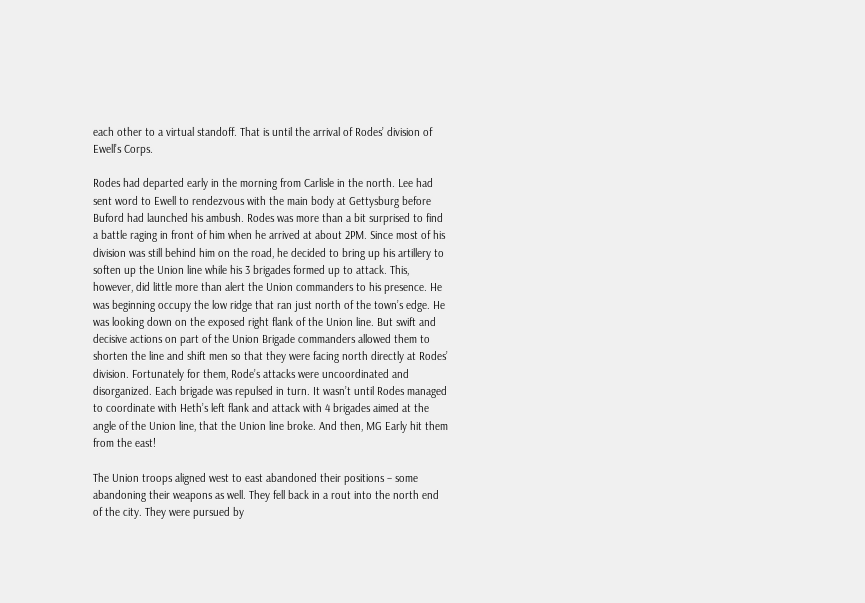each other to a virtual standoff. That is until the arrival of Rodes’ division of Ewell’s Corps.

Rodes had departed early in the morning from Carlisle in the north. Lee had sent word to Ewell to rendezvous with the main body at Gettysburg before Buford had launched his ambush. Rodes was more than a bit surprised to find a battle raging in front of him when he arrived at about 2PM. Since most of his division was still behind him on the road, he decided to bring up his artillery to soften up the Union line while his 3 brigades formed up to attack. This, however, did little more than alert the Union commanders to his presence. He was beginning occupy the low ridge that ran just north of the town’s edge. He was looking down on the exposed right flank of the Union line. But swift and decisive actions on part of the Union Brigade commanders allowed them to shorten the line and shift men so that they were facing north directly at Rodes’ division. Fortunately for them, Rode’s attacks were uncoordinated and disorganized. Each brigade was repulsed in turn. It wasn’t until Rodes managed to coordinate with Heth’s left flank and attack with 4 brigades aimed at the angle of the Union line, that the Union line broke. And then, MG Early hit them from the east!

The Union troops aligned west to east abandoned their positions – some abandoning their weapons as well. They fell back in a rout into the north end of the city. They were pursued by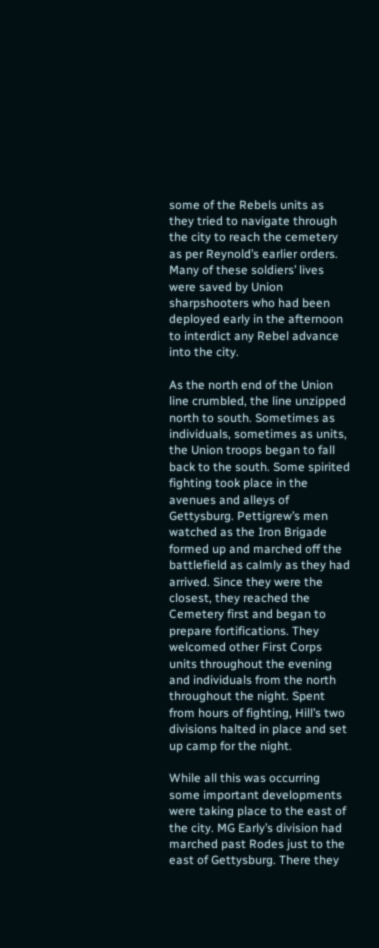some of the Rebels units as they tried to navigate through the city to reach the cemetery as per Reynold’s earlier orders. Many of these soldiers’ lives were saved by Union sharpshooters who had been deployed early in the afternoon to interdict any Rebel advance into the city.

As the north end of the Union line crumbled, the line unzipped north to south. Sometimes as individuals, sometimes as units, the Union troops began to fall back to the south. Some spirited fighting took place in the avenues and alleys of Gettysburg. Pettigrew’s men watched as the Iron Brigade formed up and marched off the battlefield as calmly as they had arrived. Since they were the closest, they reached the Cemetery first and began to prepare fortifications. They welcomed other First Corps units throughout the evening and individuals from the north throughout the night. Spent from hours of fighting, Hill’s two divisions halted in place and set up camp for the night.

While all this was occurring some important developments were taking place to the east of the city. MG Early’s division had marched past Rodes just to the east of Gettysburg. There they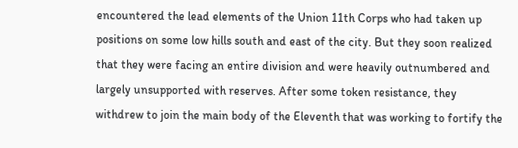encountered the lead elements of the Union 11th Corps who had taken up positions on some low hills south and east of the city. But they soon realized that they were facing an entire division and were heavily outnumbered and largely unsupported with reserves. After some token resistance, they withdrew to join the main body of the Eleventh that was working to fortify the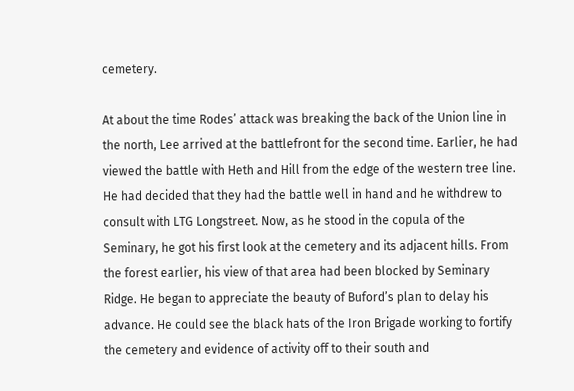cemetery.

At about the time Rodes’ attack was breaking the back of the Union line in the north, Lee arrived at the battlefront for the second time. Earlier, he had viewed the battle with Heth and Hill from the edge of the western tree line. He had decided that they had the battle well in hand and he withdrew to consult with LTG Longstreet. Now, as he stood in the copula of the Seminary, he got his first look at the cemetery and its adjacent hills. From the forest earlier, his view of that area had been blocked by Seminary Ridge. He began to appreciate the beauty of Buford’s plan to delay his advance. He could see the black hats of the Iron Brigade working to fortify the cemetery and evidence of activity off to their south and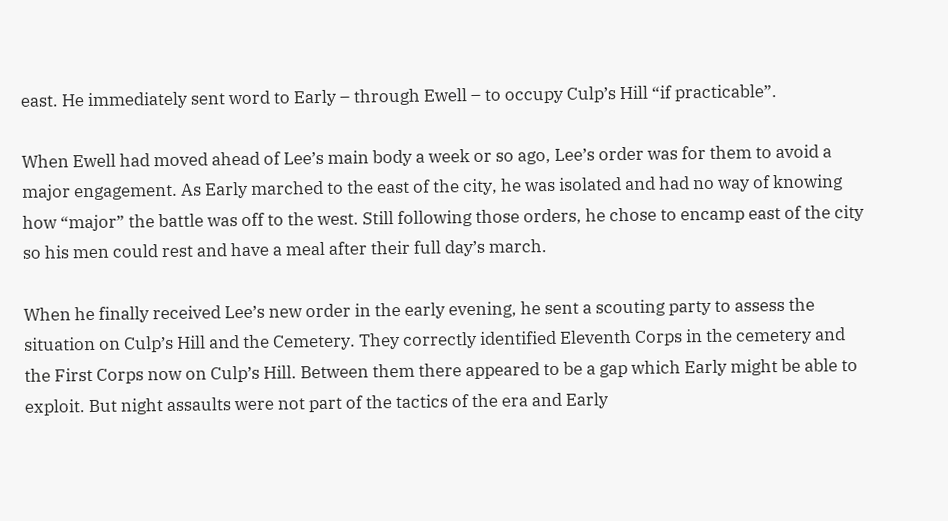east. He immediately sent word to Early – through Ewell – to occupy Culp’s Hill “if practicable”.

When Ewell had moved ahead of Lee’s main body a week or so ago, Lee’s order was for them to avoid a major engagement. As Early marched to the east of the city, he was isolated and had no way of knowing how “major” the battle was off to the west. Still following those orders, he chose to encamp east of the city so his men could rest and have a meal after their full day’s march.

When he finally received Lee’s new order in the early evening, he sent a scouting party to assess the situation on Culp’s Hill and the Cemetery. They correctly identified Eleventh Corps in the cemetery and the First Corps now on Culp’s Hill. Between them there appeared to be a gap which Early might be able to exploit. But night assaults were not part of the tactics of the era and Early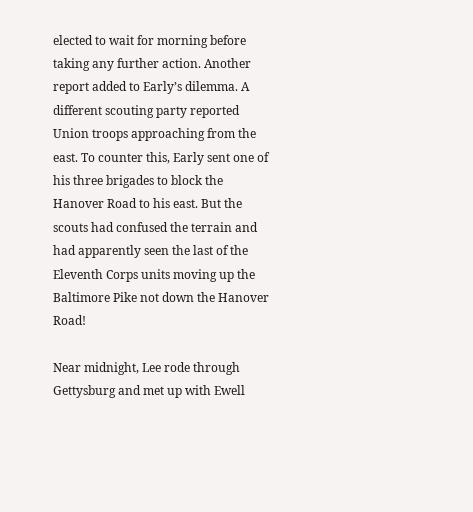elected to wait for morning before taking any further action. Another report added to Early’s dilemma. A different scouting party reported Union troops approaching from the east. To counter this, Early sent one of his three brigades to block the Hanover Road to his east. But the scouts had confused the terrain and had apparently seen the last of the Eleventh Corps units moving up the Baltimore Pike not down the Hanover Road!

Near midnight, Lee rode through Gettysburg and met up with Ewell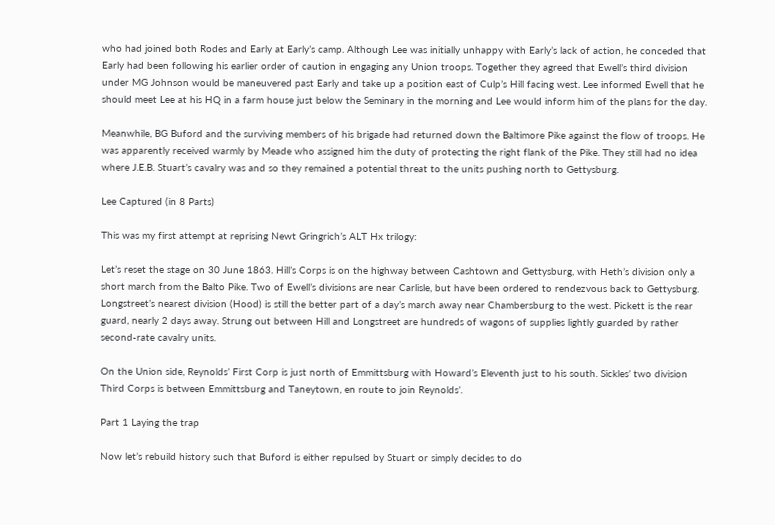who had joined both Rodes and Early at Early’s camp. Although Lee was initially unhappy with Early’s lack of action, he conceded that Early had been following his earlier order of caution in engaging any Union troops. Together they agreed that Ewell’s third division under MG Johnson would be maneuvered past Early and take up a position east of Culp’s Hill facing west. Lee informed Ewell that he should meet Lee at his HQ in a farm house just below the Seminary in the morning and Lee would inform him of the plans for the day.

Meanwhile, BG Buford and the surviving members of his brigade had returned down the Baltimore Pike against the flow of troops. He was apparently received warmly by Meade who assigned him the duty of protecting the right flank of the Pike. They still had no idea where J.E.B. Stuart’s cavalry was and so they remained a potential threat to the units pushing north to Gettysburg.

Lee Captured (in 8 Parts)

This was my first attempt at reprising Newt Gringrich’s ALT Hx trilogy:

Let’s reset the stage on 30 June 1863. Hill’s Corps is on the highway between Cashtown and Gettysburg, with Heth’s division only a short march from the Balto Pike. Two of Ewell’s divisions are near Carlisle, but have been ordered to rendezvous back to Gettysburg. Longstreet’s nearest division (Hood) is still the better part of a day’s march away near Chambersburg to the west. Pickett is the rear guard, nearly 2 days away. Strung out between Hill and Longstreet are hundreds of wagons of supplies lightly guarded by rather second-rate cavalry units.

On the Union side, Reynolds’ First Corp is just north of Emmittsburg with Howard’s Eleventh just to his south. Sickles’ two division Third Corps is between Emmittsburg and Taneytown, en route to join Reynolds’.

Part 1 Laying the trap

Now let’s rebuild history such that Buford is either repulsed by Stuart or simply decides to do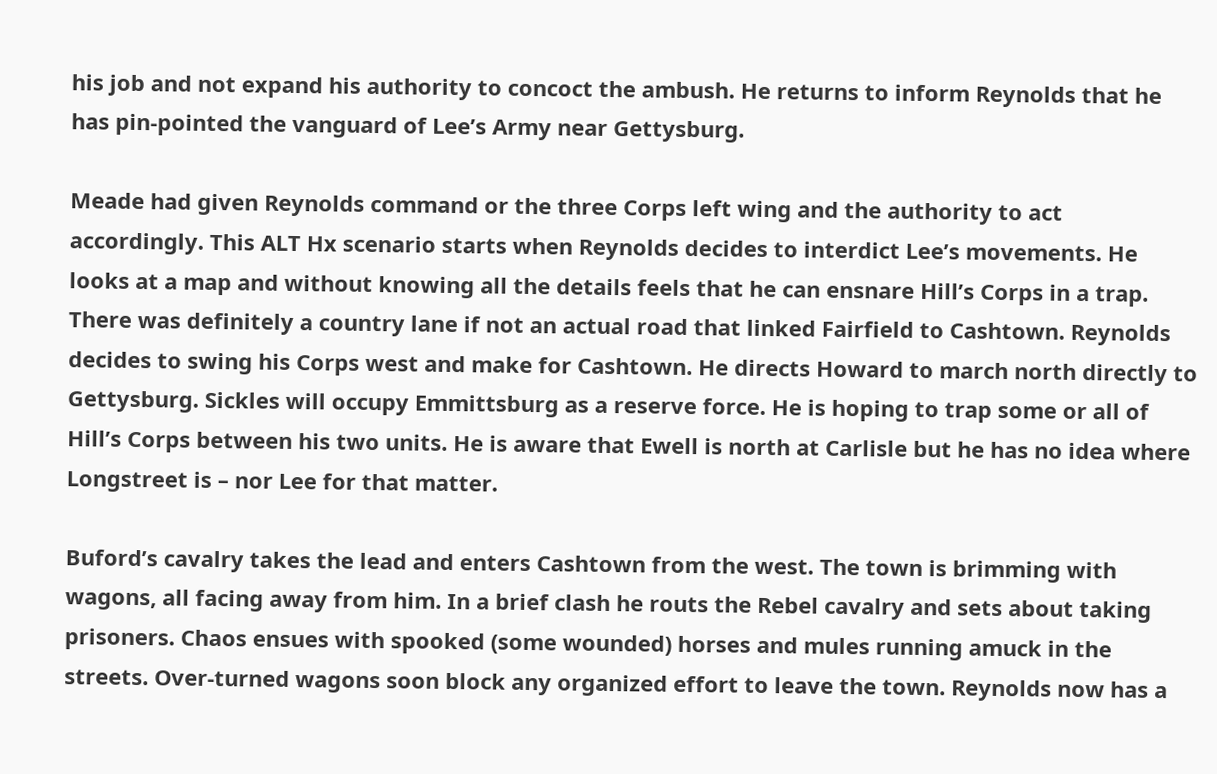his job and not expand his authority to concoct the ambush. He returns to inform Reynolds that he has pin-pointed the vanguard of Lee’s Army near Gettysburg.

Meade had given Reynolds command or the three Corps left wing and the authority to act accordingly. This ALT Hx scenario starts when Reynolds decides to interdict Lee’s movements. He looks at a map and without knowing all the details feels that he can ensnare Hill’s Corps in a trap. There was definitely a country lane if not an actual road that linked Fairfield to Cashtown. Reynolds decides to swing his Corps west and make for Cashtown. He directs Howard to march north directly to Gettysburg. Sickles will occupy Emmittsburg as a reserve force. He is hoping to trap some or all of Hill’s Corps between his two units. He is aware that Ewell is north at Carlisle but he has no idea where Longstreet is – nor Lee for that matter.

Buford’s cavalry takes the lead and enters Cashtown from the west. The town is brimming with wagons, all facing away from him. In a brief clash he routs the Rebel cavalry and sets about taking prisoners. Chaos ensues with spooked (some wounded) horses and mules running amuck in the streets. Over-turned wagons soon block any organized effort to leave the town. Reynolds now has a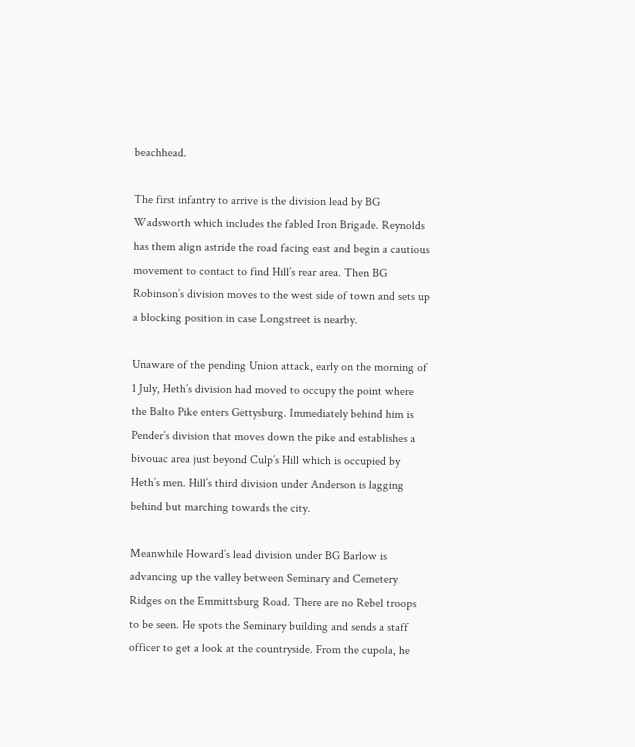beachhead.

The first infantry to arrive is the division lead by BG Wadsworth which includes the fabled Iron Brigade. Reynolds has them align astride the road facing east and begin a cautious movement to contact to find Hill’s rear area. Then BG Robinson’s division moves to the west side of town and sets up a blocking position in case Longstreet is nearby.

Unaware of the pending Union attack, early on the morning of 1 July, Heth’s division had moved to occupy the point where the Balto Pike enters Gettysburg. Immediately behind him is Pender’s division that moves down the pike and establishes a bivouac area just beyond Culp’s Hill which is occupied by Heth’s men. Hill’s third division under Anderson is lagging behind but marching towards the city.

Meanwhile Howard’s lead division under BG Barlow is advancing up the valley between Seminary and Cemetery Ridges on the Emmittsburg Road. There are no Rebel troops to be seen. He spots the Seminary building and sends a staff officer to get a look at the countryside. From the cupola, he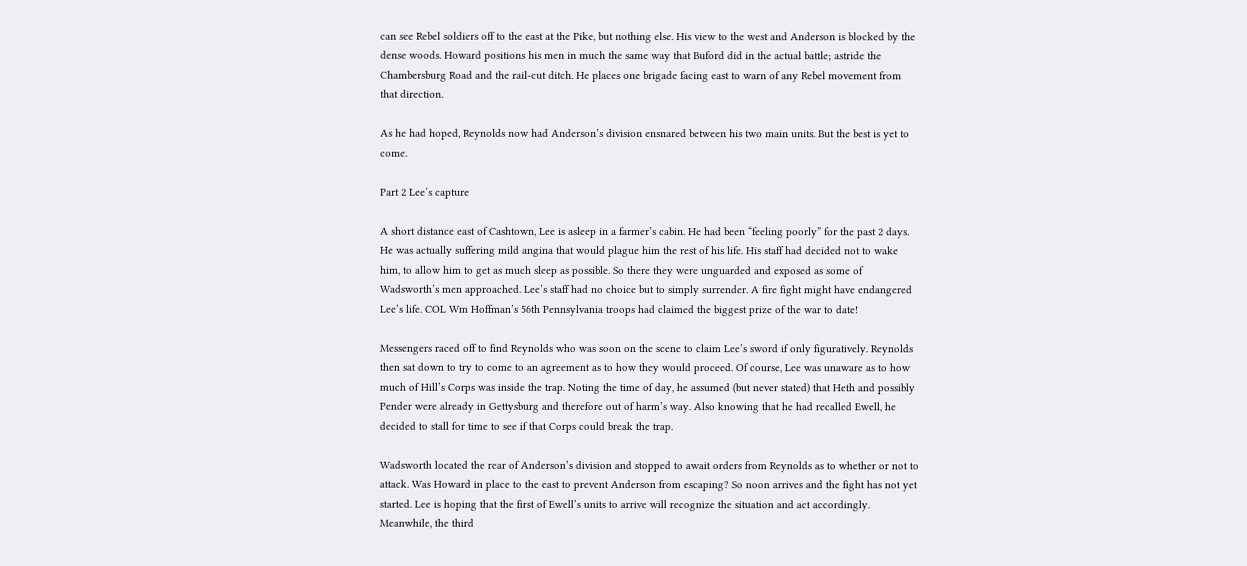can see Rebel soldiers off to the east at the Pike, but nothing else. His view to the west and Anderson is blocked by the dense woods. Howard positions his men in much the same way that Buford did in the actual battle; astride the Chambersburg Road and the rail-cut ditch. He places one brigade facing east to warn of any Rebel movement from that direction.

As he had hoped, Reynolds now had Anderson’s division ensnared between his two main units. But the best is yet to come.

Part 2 Lee’s capture

A short distance east of Cashtown, Lee is asleep in a farmer’s cabin. He had been “feeling poorly” for the past 2 days. He was actually suffering mild angina that would plague him the rest of his life. His staff had decided not to wake him, to allow him to get as much sleep as possible. So there they were unguarded and exposed as some of Wadsworth’s men approached. Lee’s staff had no choice but to simply surrender. A fire fight might have endangered Lee’s life. COL Wm Hoffman’s 56th Pennsylvania troops had claimed the biggest prize of the war to date!

Messengers raced off to find Reynolds who was soon on the scene to claim Lee’s sword if only figuratively. Reynolds then sat down to try to come to an agreement as to how they would proceed. Of course, Lee was unaware as to how much of Hill’s Corps was inside the trap. Noting the time of day, he assumed (but never stated) that Heth and possibly Pender were already in Gettysburg and therefore out of harm’s way. Also knowing that he had recalled Ewell, he decided to stall for time to see if that Corps could break the trap.

Wadsworth located the rear of Anderson’s division and stopped to await orders from Reynolds as to whether or not to attack. Was Howard in place to the east to prevent Anderson from escaping? So noon arrives and the fight has not yet started. Lee is hoping that the first of Ewell’s units to arrive will recognize the situation and act accordingly. Meanwhile, the third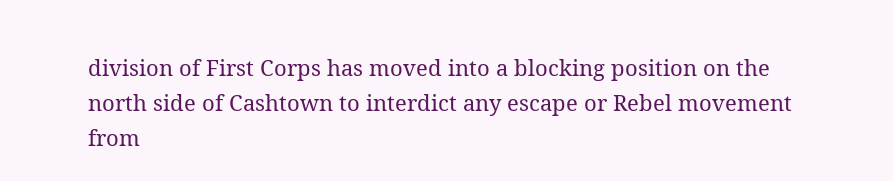division of First Corps has moved into a blocking position on the north side of Cashtown to interdict any escape or Rebel movement from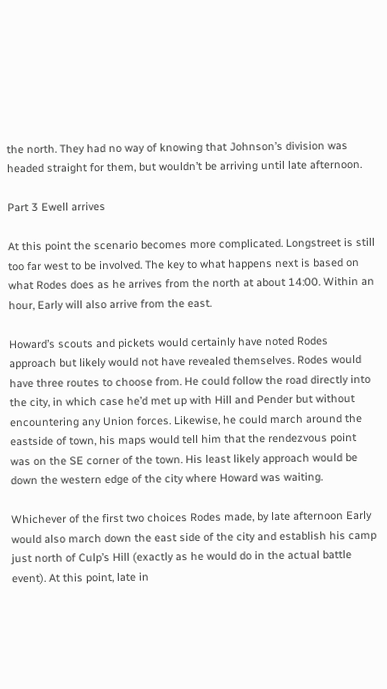the north. They had no way of knowing that Johnson’s division was headed straight for them, but wouldn’t be arriving until late afternoon.

Part 3 Ewell arrives

At this point the scenario becomes more complicated. Longstreet is still too far west to be involved. The key to what happens next is based on what Rodes does as he arrives from the north at about 14:00. Within an hour, Early will also arrive from the east.

Howard’s scouts and pickets would certainly have noted Rodes approach but likely would not have revealed themselves. Rodes would have three routes to choose from. He could follow the road directly into the city, in which case he’d met up with Hill and Pender but without encountering any Union forces. Likewise, he could march around the eastside of town, his maps would tell him that the rendezvous point was on the SE corner of the town. His least likely approach would be down the western edge of the city where Howard was waiting.

Whichever of the first two choices Rodes made, by late afternoon Early would also march down the east side of the city and establish his camp just north of Culp’s Hill (exactly as he would do in the actual battle event). At this point, late in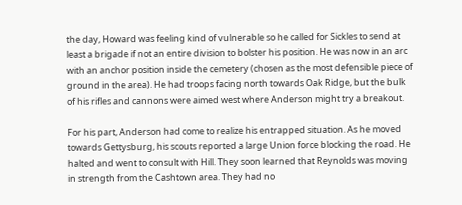the day, Howard was feeling kind of vulnerable so he called for Sickles to send at least a brigade if not an entire division to bolster his position. He was now in an arc with an anchor position inside the cemetery (chosen as the most defensible piece of ground in the area). He had troops facing north towards Oak Ridge, but the bulk of his rifles and cannons were aimed west where Anderson might try a breakout.

For his part, Anderson had come to realize his entrapped situation. As he moved towards Gettysburg, his scouts reported a large Union force blocking the road. He halted and went to consult with Hill. They soon learned that Reynolds was moving in strength from the Cashtown area. They had no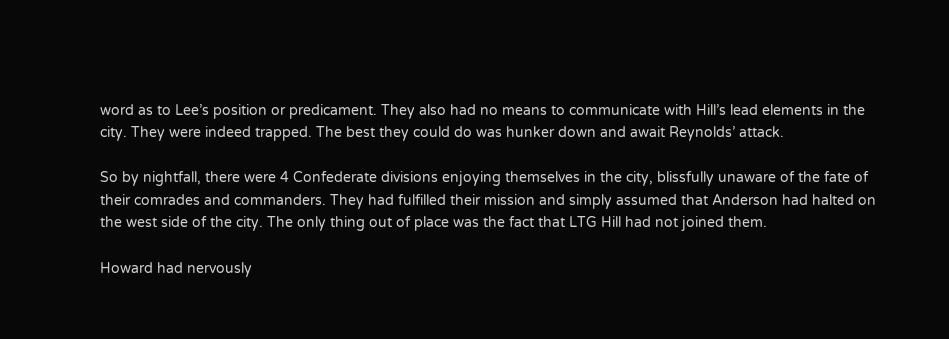word as to Lee’s position or predicament. They also had no means to communicate with Hill’s lead elements in the city. They were indeed trapped. The best they could do was hunker down and await Reynolds’ attack.

So by nightfall, there were 4 Confederate divisions enjoying themselves in the city, blissfully unaware of the fate of their comrades and commanders. They had fulfilled their mission and simply assumed that Anderson had halted on the west side of the city. The only thing out of place was the fact that LTG Hill had not joined them.

Howard had nervously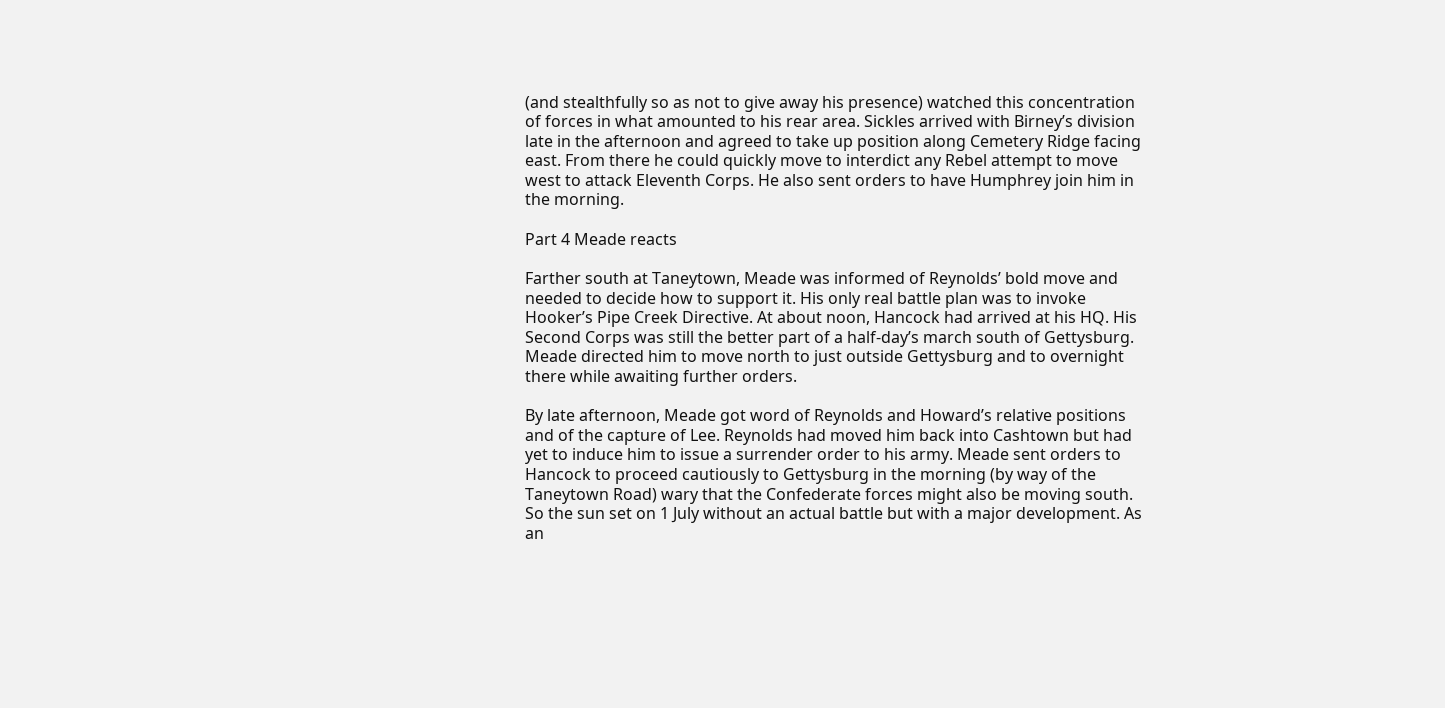(and stealthfully so as not to give away his presence) watched this concentration of forces in what amounted to his rear area. Sickles arrived with Birney’s division late in the afternoon and agreed to take up position along Cemetery Ridge facing east. From there he could quickly move to interdict any Rebel attempt to move west to attack Eleventh Corps. He also sent orders to have Humphrey join him in the morning.

Part 4 Meade reacts

Farther south at Taneytown, Meade was informed of Reynolds’ bold move and needed to decide how to support it. His only real battle plan was to invoke Hooker’s Pipe Creek Directive. At about noon, Hancock had arrived at his HQ. His Second Corps was still the better part of a half-day’s march south of Gettysburg. Meade directed him to move north to just outside Gettysburg and to overnight there while awaiting further orders.

By late afternoon, Meade got word of Reynolds and Howard’s relative positions and of the capture of Lee. Reynolds had moved him back into Cashtown but had yet to induce him to issue a surrender order to his army. Meade sent orders to Hancock to proceed cautiously to Gettysburg in the morning (by way of the Taneytown Road) wary that the Confederate forces might also be moving south. So the sun set on 1 July without an actual battle but with a major development. As an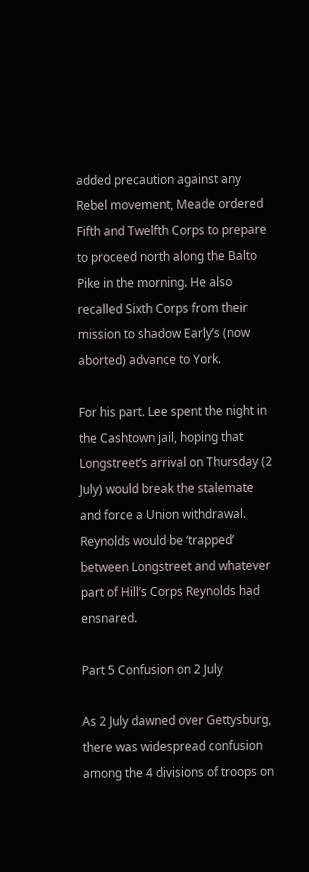added precaution against any Rebel movement, Meade ordered Fifth and Twelfth Corps to prepare to proceed north along the Balto Pike in the morning. He also recalled Sixth Corps from their mission to shadow Early’s (now aborted) advance to York.

For his part. Lee spent the night in the Cashtown jail, hoping that Longstreet’s arrival on Thursday (2 July) would break the stalemate and force a Union withdrawal. Reynolds would be ‘trapped’ between Longstreet and whatever part of Hill’s Corps Reynolds had ensnared.

Part 5 Confusion on 2 July

As 2 July dawned over Gettysburg, there was widespread confusion among the 4 divisions of troops on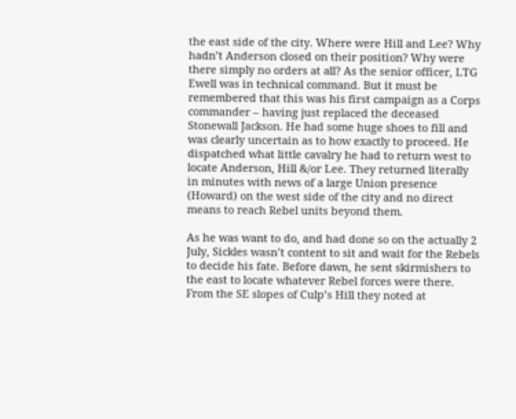the east side of the city. Where were Hill and Lee? Why hadn’t Anderson closed on their position? Why were there simply no orders at all? As the senior officer, LTG Ewell was in technical command. But it must be remembered that this was his first campaign as a Corps commander – having just replaced the deceased Stonewall Jackson. He had some huge shoes to fill and was clearly uncertain as to how exactly to proceed. He dispatched what little cavalry he had to return west to locate Anderson, Hill &/or Lee. They returned literally in minutes with news of a large Union presence (Howard) on the west side of the city and no direct means to reach Rebel units beyond them.

As he was want to do, and had done so on the actually 2 July, Sickles wasn’t content to sit and wait for the Rebels to decide his fate. Before dawn, he sent skirmishers to the east to locate whatever Rebel forces were there. From the SE slopes of Culp’s Hill they noted at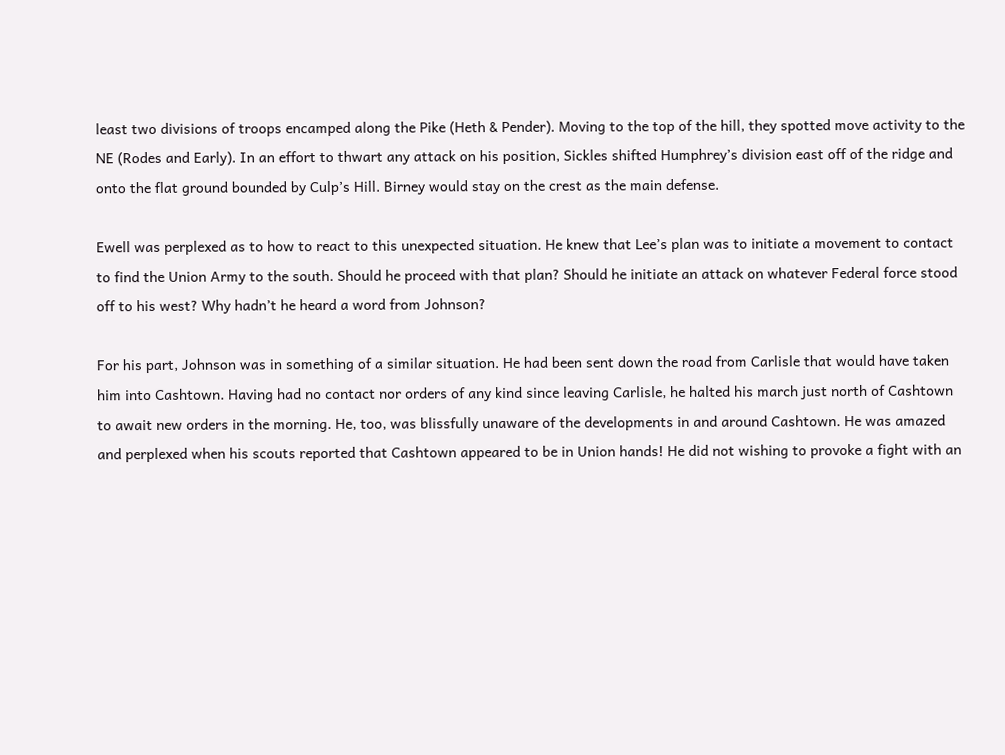least two divisions of troops encamped along the Pike (Heth & Pender). Moving to the top of the hill, they spotted move activity to the NE (Rodes and Early). In an effort to thwart any attack on his position, Sickles shifted Humphrey’s division east off of the ridge and onto the flat ground bounded by Culp’s Hill. Birney would stay on the crest as the main defense.

Ewell was perplexed as to how to react to this unexpected situation. He knew that Lee’s plan was to initiate a movement to contact to find the Union Army to the south. Should he proceed with that plan? Should he initiate an attack on whatever Federal force stood off to his west? Why hadn’t he heard a word from Johnson?

For his part, Johnson was in something of a similar situation. He had been sent down the road from Carlisle that would have taken him into Cashtown. Having had no contact nor orders of any kind since leaving Carlisle, he halted his march just north of Cashtown to await new orders in the morning. He, too, was blissfully unaware of the developments in and around Cashtown. He was amazed and perplexed when his scouts reported that Cashtown appeared to be in Union hands! He did not wishing to provoke a fight with an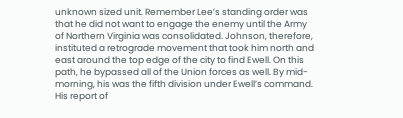unknown sized unit. Remember Lee’s standing order was that he did not want to engage the enemy until the Army of Northern Virginia was consolidated. Johnson, therefore, instituted a retrograde movement that took him north and east around the top edge of the city to find Ewell. On this path, he bypassed all of the Union forces as well. By mid-morning, his was the fifth division under Ewell’s command. His report of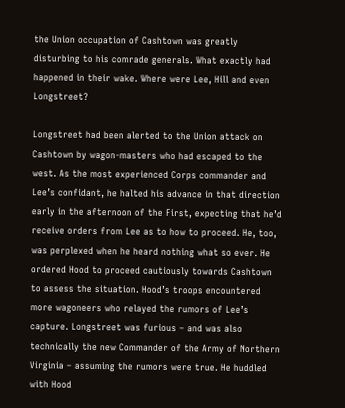the Union occupation of Cashtown was greatly disturbing to his comrade generals. What exactly had happened in their wake. Where were Lee, Hill and even Longstreet?

Longstreet had been alerted to the Union attack on Cashtown by wagon-masters who had escaped to the west. As the most experienced Corps commander and Lee’s confidant, he halted his advance in that direction early in the afternoon of the First, expecting that he’d receive orders from Lee as to how to proceed. He, too, was perplexed when he heard nothing what so ever. He ordered Hood to proceed cautiously towards Cashtown to assess the situation. Hood’s troops encountered more wagoneers who relayed the rumors of Lee’s capture. Longstreet was furious – and was also technically the new Commander of the Army of Northern Virginia – assuming the rumors were true. He huddled with Hood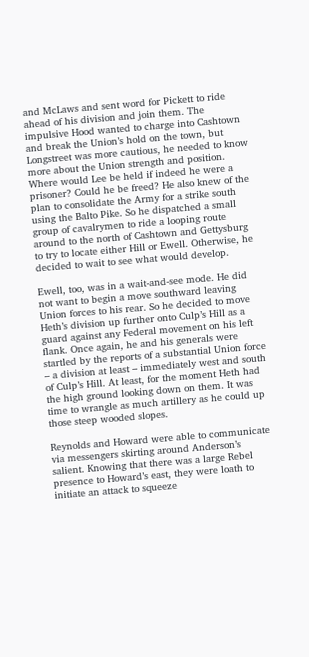and McLaws and sent word for Pickett to ride ahead of his division and join them. The impulsive Hood wanted to charge into Cashtown and break the Union’s hold on the town, but Longstreet was more cautious, he needed to know more about the Union strength and position. Where would Lee be held if indeed he were a prisoner? Could he be freed? He also knew of the plan to consolidate the Army for a strike south using the Balto Pike. So he dispatched a small group of cavalrymen to ride a looping route around to the north of Cashtown and Gettysburg to try to locate either Hill or Ewell. Otherwise, he decided to wait to see what would develop.

Ewell, too, was in a wait-and-see mode. He did not want to begin a move southward leaving Union forces to his rear. So he decided to move Heth’s division up further onto Culp’s Hill as a guard against any Federal movement on his left flank. Once again, he and his generals were startled by the reports of a substantial Union force – a division at least – immediately west and south of Culp’s Hill. At least, for the moment Heth had the high ground looking down on them. It was time to wrangle as much artillery as he could up those steep wooded slopes.

Reynolds and Howard were able to communicate via messengers skirting around Anderson’s salient. Knowing that there was a large Rebel presence to Howard’s east, they were loath to initiate an attack to squeeze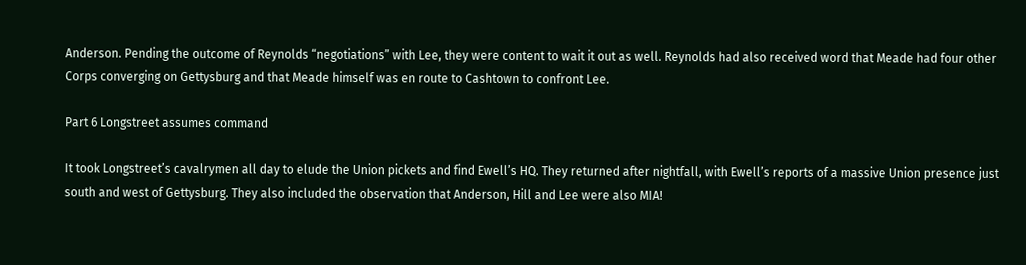Anderson. Pending the outcome of Reynolds “negotiations” with Lee, they were content to wait it out as well. Reynolds had also received word that Meade had four other Corps converging on Gettysburg and that Meade himself was en route to Cashtown to confront Lee.

Part 6 Longstreet assumes command

It took Longstreet’s cavalrymen all day to elude the Union pickets and find Ewell’s HQ. They returned after nightfall, with Ewell’s reports of a massive Union presence just south and west of Gettysburg. They also included the observation that Anderson, Hill and Lee were also MIA!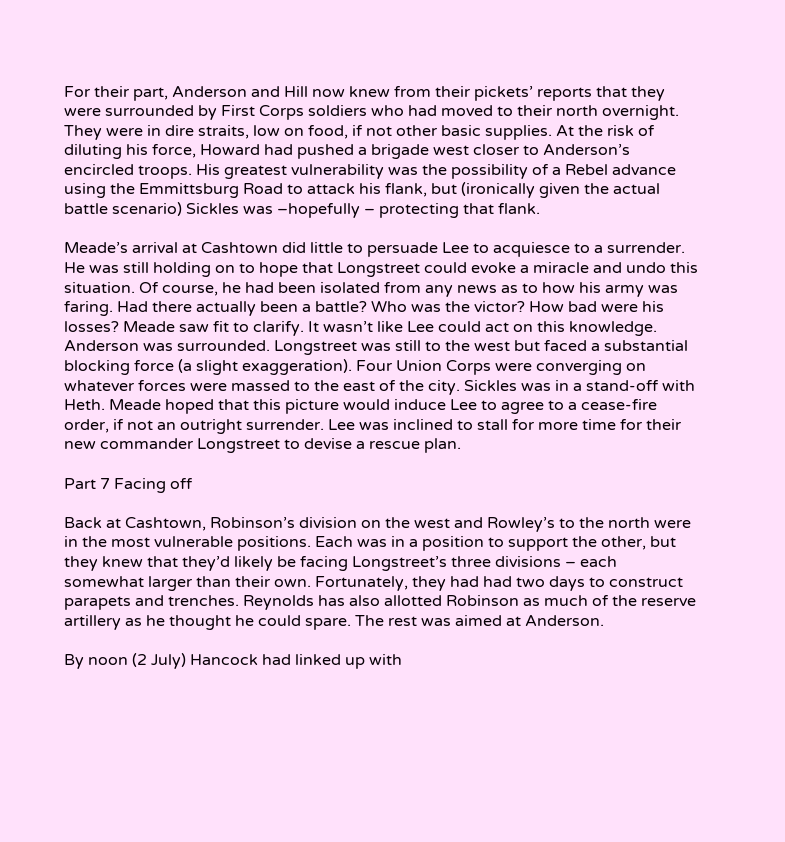For their part, Anderson and Hill now knew from their pickets’ reports that they were surrounded by First Corps soldiers who had moved to their north overnight. They were in dire straits, low on food, if not other basic supplies. At the risk of diluting his force, Howard had pushed a brigade west closer to Anderson’s encircled troops. His greatest vulnerability was the possibility of a Rebel advance using the Emmittsburg Road to attack his flank, but (ironically given the actual battle scenario) Sickles was –hopefully – protecting that flank.

Meade’s arrival at Cashtown did little to persuade Lee to acquiesce to a surrender. He was still holding on to hope that Longstreet could evoke a miracle and undo this situation. Of course, he had been isolated from any news as to how his army was faring. Had there actually been a battle? Who was the victor? How bad were his losses? Meade saw fit to clarify. It wasn’t like Lee could act on this knowledge. Anderson was surrounded. Longstreet was still to the west but faced a substantial blocking force (a slight exaggeration). Four Union Corps were converging on whatever forces were massed to the east of the city. Sickles was in a stand-off with Heth. Meade hoped that this picture would induce Lee to agree to a cease-fire order, if not an outright surrender. Lee was inclined to stall for more time for their new commander Longstreet to devise a rescue plan.

Part 7 Facing off

Back at Cashtown, Robinson’s division on the west and Rowley’s to the north were in the most vulnerable positions. Each was in a position to support the other, but they knew that they’d likely be facing Longstreet’s three divisions – each somewhat larger than their own. Fortunately, they had had two days to construct parapets and trenches. Reynolds has also allotted Robinson as much of the reserve artillery as he thought he could spare. The rest was aimed at Anderson.

By noon (2 July) Hancock had linked up with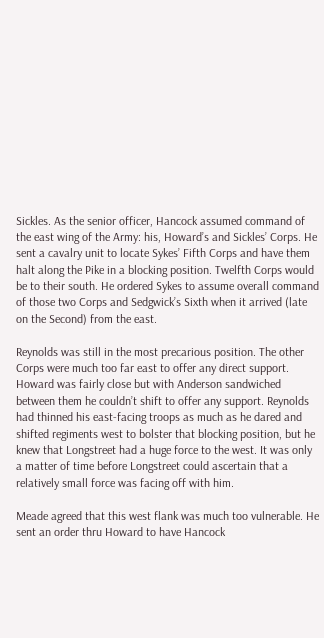Sickles. As the senior officer, Hancock assumed command of the east wing of the Army: his, Howard’s and Sickles’ Corps. He sent a cavalry unit to locate Sykes’ Fifth Corps and have them halt along the Pike in a blocking position. Twelfth Corps would be to their south. He ordered Sykes to assume overall command of those two Corps and Sedgwick’s Sixth when it arrived (late on the Second) from the east.

Reynolds was still in the most precarious position. The other Corps were much too far east to offer any direct support. Howard was fairly close but with Anderson sandwiched between them he couldn’t shift to offer any support. Reynolds had thinned his east-facing troops as much as he dared and shifted regiments west to bolster that blocking position, but he knew that Longstreet had a huge force to the west. It was only a matter of time before Longstreet could ascertain that a relatively small force was facing off with him.

Meade agreed that this west flank was much too vulnerable. He sent an order thru Howard to have Hancock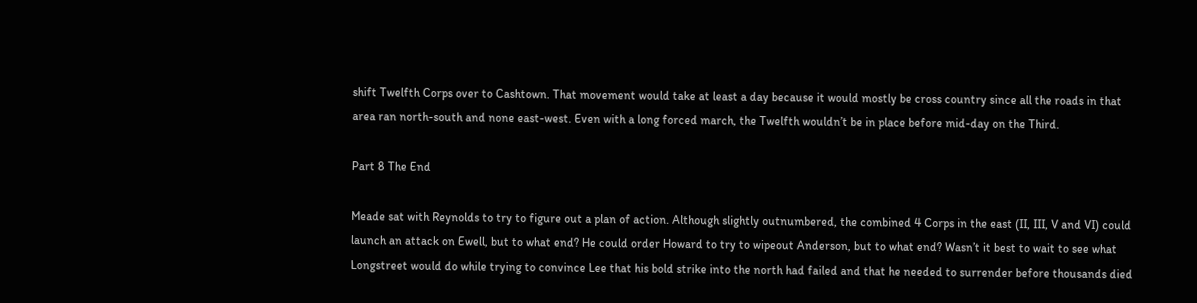shift Twelfth Corps over to Cashtown. That movement would take at least a day because it would mostly be cross country since all the roads in that area ran north-south and none east-west. Even with a long forced march, the Twelfth wouldn’t be in place before mid-day on the Third.

Part 8 The End

Meade sat with Reynolds to try to figure out a plan of action. Although slightly outnumbered, the combined 4 Corps in the east (II, III, V and VI) could launch an attack on Ewell, but to what end? He could order Howard to try to wipeout Anderson, but to what end? Wasn’t it best to wait to see what Longstreet would do while trying to convince Lee that his bold strike into the north had failed and that he needed to surrender before thousands died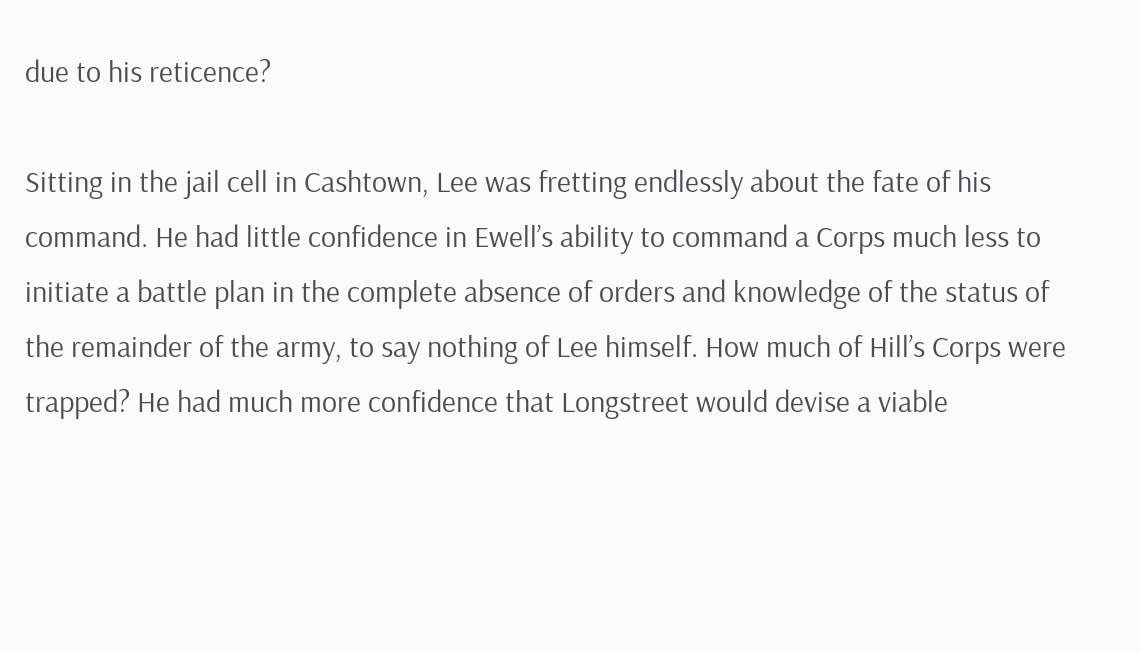due to his reticence?

Sitting in the jail cell in Cashtown, Lee was fretting endlessly about the fate of his command. He had little confidence in Ewell’s ability to command a Corps much less to initiate a battle plan in the complete absence of orders and knowledge of the status of the remainder of the army, to say nothing of Lee himself. How much of Hill’s Corps were trapped? He had much more confidence that Longstreet would devise a viable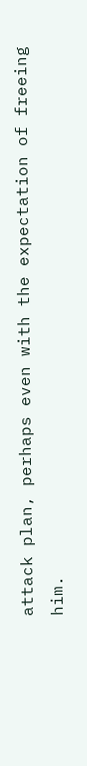attack plan, perhaps even with the expectation of freeing him.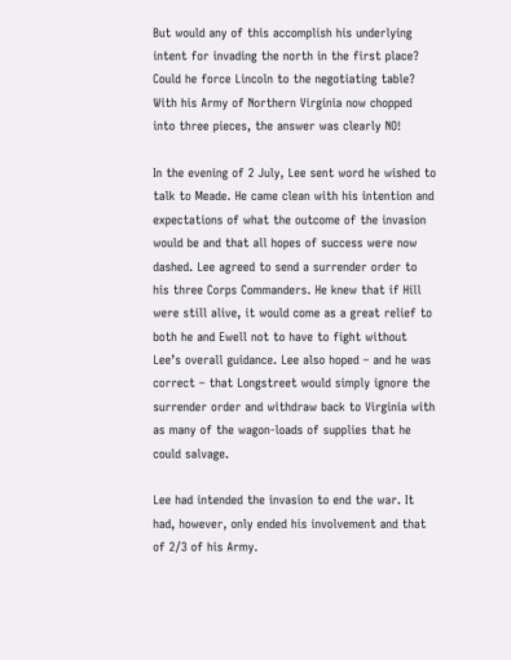But would any of this accomplish his underlying intent for invading the north in the first place? Could he force Lincoln to the negotiating table? With his Army of Northern Virginia now chopped into three pieces, the answer was clearly NO!

In the evening of 2 July, Lee sent word he wished to talk to Meade. He came clean with his intention and expectations of what the outcome of the invasion would be and that all hopes of success were now dashed. Lee agreed to send a surrender order to his three Corps Commanders. He knew that if Hill were still alive, it would come as a great relief to both he and Ewell not to have to fight without Lee’s overall guidance. Lee also hoped – and he was correct – that Longstreet would simply ignore the surrender order and withdraw back to Virginia with as many of the wagon-loads of supplies that he could salvage.

Lee had intended the invasion to end the war. It had, however, only ended his involvement and that of 2/3 of his Army.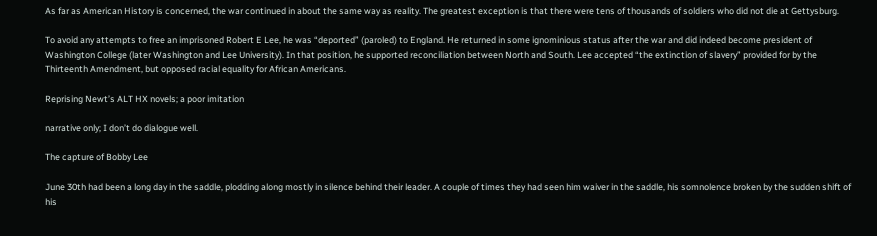As far as American History is concerned, the war continued in about the same way as reality. The greatest exception is that there were tens of thousands of soldiers who did not die at Gettysburg.

To avoid any attempts to free an imprisoned Robert E Lee, he was “deported” (paroled) to England. He returned in some ignominious status after the war and did indeed become president of Washington College (later Washington and Lee University). In that position, he supported reconciliation between North and South. Lee accepted “the extinction of slavery” provided for by the Thirteenth Amendment, but opposed racial equality for African Americans.

Reprising Newt’s ALT HX novels; a poor imitation

narrative only; I don’t do dialogue well.

The capture of Bobby Lee

June 30th had been a long day in the saddle, plodding along mostly in silence behind their leader. A couple of times they had seen him waiver in the saddle, his somnolence broken by the sudden shift of his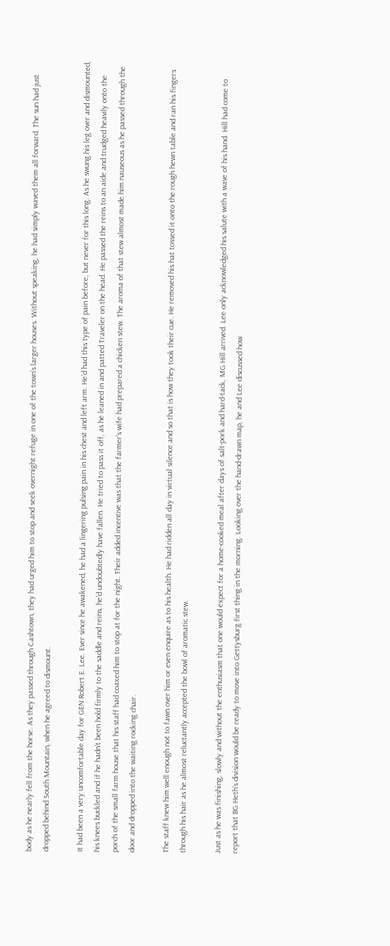body as he nearly fell from the horse. As they passed through Cashtown, they had urged him to stop and seek overnight refuge in one of the town’s larger houses. Without speaking, he had simply waved them all forward. The sun had just dropped behind South Mountain, when he agreed to dismount.

It had been a very uncomfortable day for GEN Robert E. Lee. Ever since he awakened, he had a lingering pulsing pain in his chest and left arm. He’d had this type of pain before, but never for this long. As he swung his leg over and dismounted, his knees buckled and if he hadn’t been hold firmly to the saddle and reins, he’d undoubtedly have fallen. He tried to pass it off, as he leaned in and patted Traveler on the head. He passed the reins to an aide and trudged heavily onto the porch of the small farm house that his staff had coaxed him to stop at for the night. Their added incentive was that the farmer’s wife had prepared a chicken stew. The aroma of that stew almost made him nauseous as he passed through the door and dropped into the waiting rocking chair.

The staff knew him well enough not to fawn over him or even enquire as to his health. He had ridden all day in virtual silence and so that is how they took their cue. He removed his hat tossed it onto the rough hewn table and ran his fingers through his hair as he almost reluctantly accepted the bowl of aromatic stew.

Just as he was finishing, slowly and without the enthusiasm that one would expect for a home-cooked meal after days of salt-pork and hard-tack, MG Hill arrived. Lee only acknowledged his salute with a wave of his hand. Hill had come to report that BG Heth’s division would be ready to move into Gettysburg first thing in the morning. Looking over the hand-drawn map, he and Lee discussed how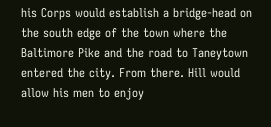his Corps would establish a bridge-head on the south edge of the town where the Baltimore Pike and the road to Taneytown entered the city. From there. Hill would allow his men to enjoy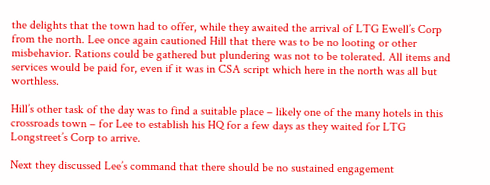the delights that the town had to offer, while they awaited the arrival of LTG Ewell’s Corp from the north. Lee once again cautioned Hill that there was to be no looting or other misbehavior. Rations could be gathered but plundering was not to be tolerated. All items and services would be paid for, even if it was in CSA script which here in the north was all but worthless.

Hill’s other task of the day was to find a suitable place – likely one of the many hotels in this crossroads town – for Lee to establish his HQ for a few days as they waited for LTG Longstreet’s Corp to arrive.

Next they discussed Lee’s command that there should be no sustained engagement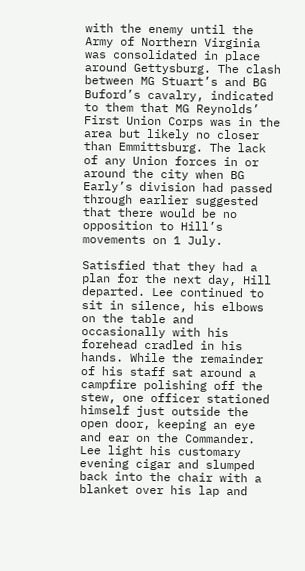with the enemy until the Army of Northern Virginia was consolidated in place around Gettysburg. The clash between MG Stuart’s and BG Buford’s cavalry, indicated to them that MG Reynolds’ First Union Corps was in the area but likely no closer than Emmittsburg. The lack of any Union forces in or around the city when BG Early’s division had passed through earlier suggested that there would be no opposition to Hill’s movements on 1 July.

Satisfied that they had a plan for the next day, Hill departed. Lee continued to sit in silence, his elbows on the table and occasionally with his forehead cradled in his hands. While the remainder of his staff sat around a campfire polishing off the stew, one officer stationed himself just outside the open door, keeping an eye and ear on the Commander. Lee light his customary evening cigar and slumped back into the chair with a blanket over his lap and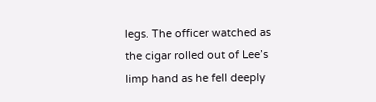legs. The officer watched as the cigar rolled out of Lee’s limp hand as he fell deeply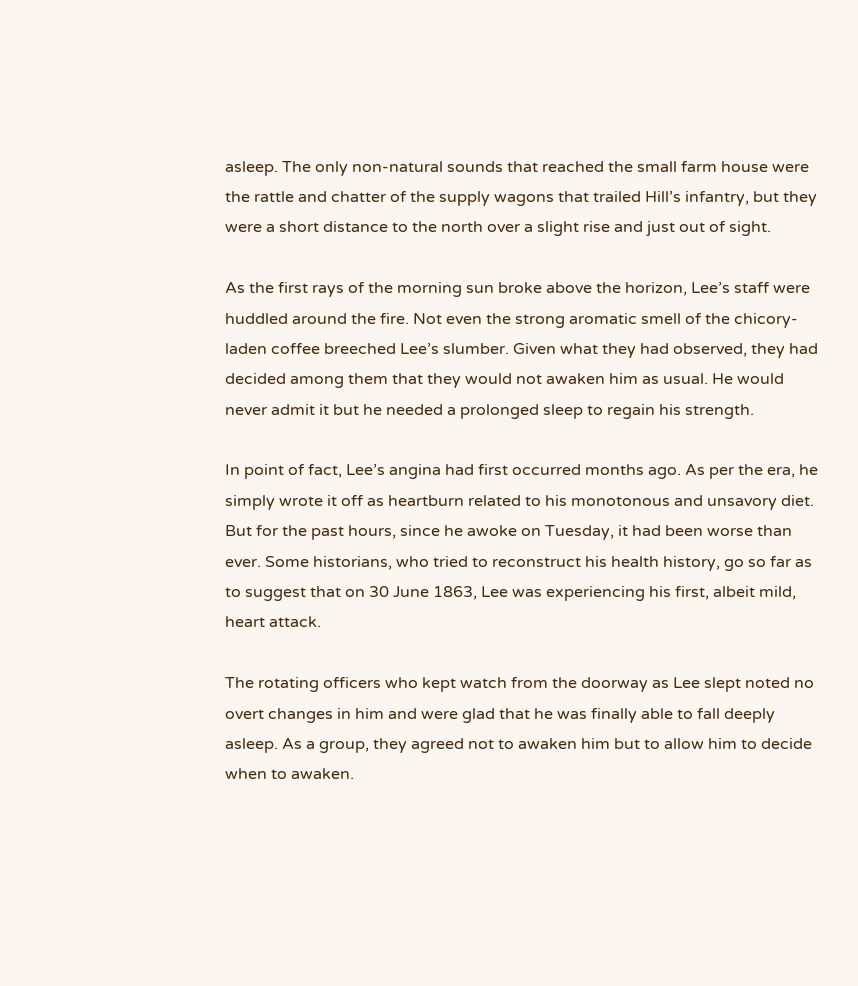asleep. The only non-natural sounds that reached the small farm house were the rattle and chatter of the supply wagons that trailed Hill’s infantry, but they were a short distance to the north over a slight rise and just out of sight.

As the first rays of the morning sun broke above the horizon, Lee’s staff were huddled around the fire. Not even the strong aromatic smell of the chicory-laden coffee breeched Lee’s slumber. Given what they had observed, they had decided among them that they would not awaken him as usual. He would never admit it but he needed a prolonged sleep to regain his strength.

In point of fact, Lee’s angina had first occurred months ago. As per the era, he simply wrote it off as heartburn related to his monotonous and unsavory diet. But for the past hours, since he awoke on Tuesday, it had been worse than ever. Some historians, who tried to reconstruct his health history, go so far as to suggest that on 30 June 1863, Lee was experiencing his first, albeit mild, heart attack.

The rotating officers who kept watch from the doorway as Lee slept noted no overt changes in him and were glad that he was finally able to fall deeply asleep. As a group, they agreed not to awaken him but to allow him to decide when to awaken.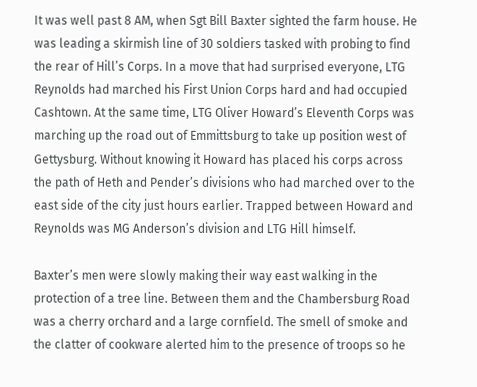It was well past 8 AM, when Sgt Bill Baxter sighted the farm house. He was leading a skirmish line of 30 soldiers tasked with probing to find the rear of Hill’s Corps. In a move that had surprised everyone, LTG Reynolds had marched his First Union Corps hard and had occupied Cashtown. At the same time, LTG Oliver Howard’s Eleventh Corps was marching up the road out of Emmittsburg to take up position west of Gettysburg. Without knowing it Howard has placed his corps across the path of Heth and Pender’s divisions who had marched over to the east side of the city just hours earlier. Trapped between Howard and Reynolds was MG Anderson’s division and LTG Hill himself.

Baxter’s men were slowly making their way east walking in the protection of a tree line. Between them and the Chambersburg Road was a cherry orchard and a large cornfield. The smell of smoke and the clatter of cookware alerted him to the presence of troops so he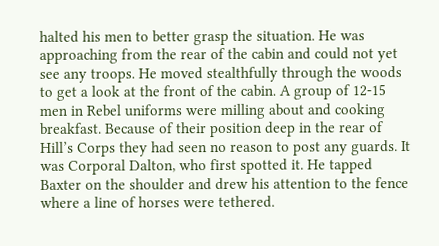halted his men to better grasp the situation. He was approaching from the rear of the cabin and could not yet see any troops. He moved stealthfully through the woods to get a look at the front of the cabin. A group of 12-15 men in Rebel uniforms were milling about and cooking breakfast. Because of their position deep in the rear of Hill’s Corps they had seen no reason to post any guards. It was Corporal Dalton, who first spotted it. He tapped Baxter on the shoulder and drew his attention to the fence where a line of horses were tethered.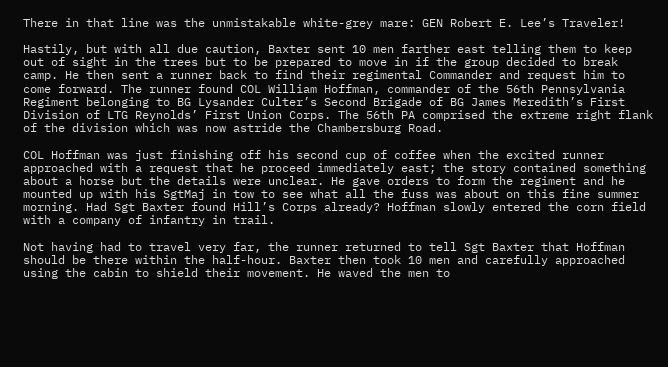There in that line was the unmistakable white-grey mare: GEN Robert E. Lee’s Traveler!

Hastily, but with all due caution, Baxter sent 10 men farther east telling them to keep out of sight in the trees but to be prepared to move in if the group decided to break camp. He then sent a runner back to find their regimental Commander and request him to come forward. The runner found COL William Hoffman, commander of the 56th Pennsylvania Regiment belonging to BG Lysander Culter’s Second Brigade of BG James Meredith’s First Division of LTG Reynolds’ First Union Corps. The 56th PA comprised the extreme right flank of the division which was now astride the Chambersburg Road.

COL Hoffman was just finishing off his second cup of coffee when the excited runner approached with a request that he proceed immediately east; the story contained something about a horse but the details were unclear. He gave orders to form the regiment and he mounted up with his SgtMaj in tow to see what all the fuss was about on this fine summer morning. Had Sgt Baxter found Hill’s Corps already? Hoffman slowly entered the corn field with a company of infantry in trail.

Not having had to travel very far, the runner returned to tell Sgt Baxter that Hoffman should be there within the half-hour. Baxter then took 10 men and carefully approached using the cabin to shield their movement. He waved the men to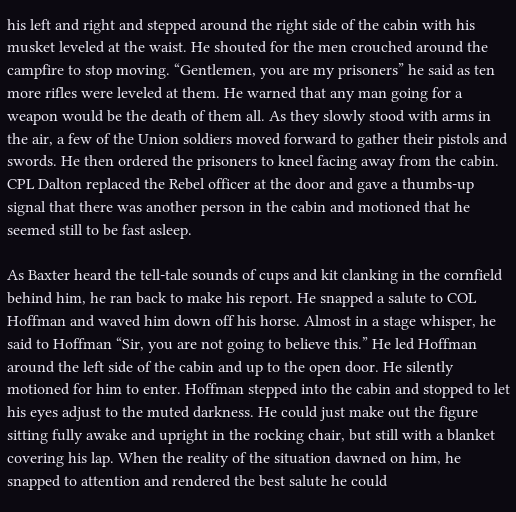his left and right and stepped around the right side of the cabin with his musket leveled at the waist. He shouted for the men crouched around the campfire to stop moving. “Gentlemen, you are my prisoners” he said as ten more rifles were leveled at them. He warned that any man going for a weapon would be the death of them all. As they slowly stood with arms in the air, a few of the Union soldiers moved forward to gather their pistols and swords. He then ordered the prisoners to kneel facing away from the cabin. CPL Dalton replaced the Rebel officer at the door and gave a thumbs-up signal that there was another person in the cabin and motioned that he seemed still to be fast asleep.

As Baxter heard the tell-tale sounds of cups and kit clanking in the cornfield behind him, he ran back to make his report. He snapped a salute to COL Hoffman and waved him down off his horse. Almost in a stage whisper, he said to Hoffman “Sir, you are not going to believe this.” He led Hoffman around the left side of the cabin and up to the open door. He silently motioned for him to enter. Hoffman stepped into the cabin and stopped to let his eyes adjust to the muted darkness. He could just make out the figure sitting fully awake and upright in the rocking chair, but still with a blanket covering his lap. When the reality of the situation dawned on him, he snapped to attention and rendered the best salute he could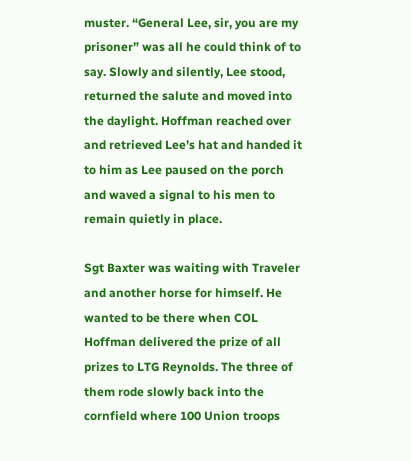muster. “General Lee, sir, you are my prisoner” was all he could think of to say. Slowly and silently, Lee stood, returned the salute and moved into the daylight. Hoffman reached over and retrieved Lee’s hat and handed it to him as Lee paused on the porch and waved a signal to his men to remain quietly in place.

Sgt Baxter was waiting with Traveler and another horse for himself. He wanted to be there when COL Hoffman delivered the prize of all prizes to LTG Reynolds. The three of them rode slowly back into the cornfield where 100 Union troops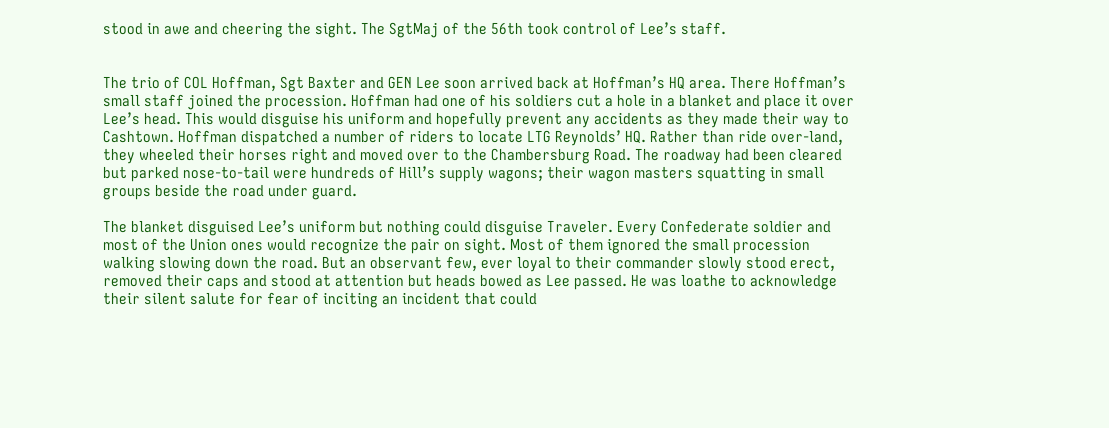stood in awe and cheering the sight. The SgtMaj of the 56th took control of Lee’s staff.


The trio of COL Hoffman, Sgt Baxter and GEN Lee soon arrived back at Hoffman’s HQ area. There Hoffman’s small staff joined the procession. Hoffman had one of his soldiers cut a hole in a blanket and place it over Lee’s head. This would disguise his uniform and hopefully prevent any accidents as they made their way to Cashtown. Hoffman dispatched a number of riders to locate LTG Reynolds’ HQ. Rather than ride over-land, they wheeled their horses right and moved over to the Chambersburg Road. The roadway had been cleared but parked nose-to-tail were hundreds of Hill’s supply wagons; their wagon masters squatting in small groups beside the road under guard.

The blanket disguised Lee’s uniform but nothing could disguise Traveler. Every Confederate soldier and most of the Union ones would recognize the pair on sight. Most of them ignored the small procession walking slowing down the road. But an observant few, ever loyal to their commander slowly stood erect, removed their caps and stood at attention but heads bowed as Lee passed. He was loathe to acknowledge their silent salute for fear of inciting an incident that could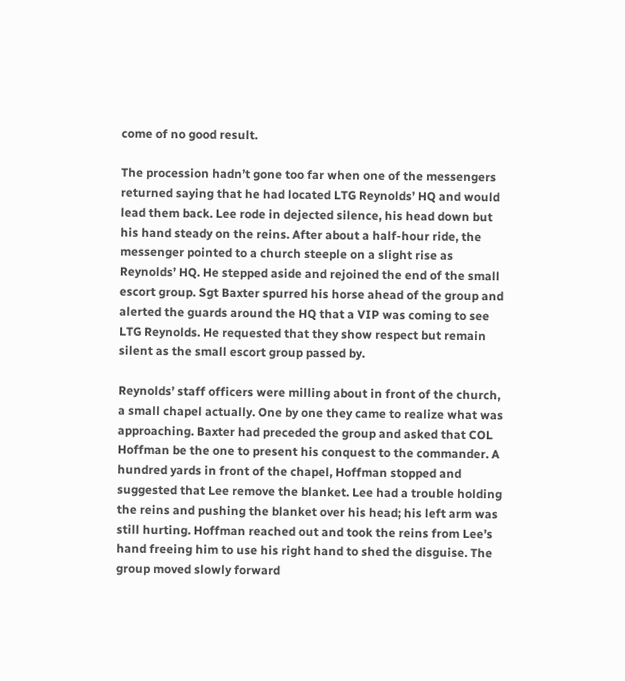come of no good result.

The procession hadn’t gone too far when one of the messengers returned saying that he had located LTG Reynolds’ HQ and would lead them back. Lee rode in dejected silence, his head down but his hand steady on the reins. After about a half-hour ride, the messenger pointed to a church steeple on a slight rise as Reynolds’ HQ. He stepped aside and rejoined the end of the small escort group. Sgt Baxter spurred his horse ahead of the group and alerted the guards around the HQ that a VIP was coming to see LTG Reynolds. He requested that they show respect but remain silent as the small escort group passed by.

Reynolds’ staff officers were milling about in front of the church, a small chapel actually. One by one they came to realize what was approaching. Baxter had preceded the group and asked that COL Hoffman be the one to present his conquest to the commander. A hundred yards in front of the chapel, Hoffman stopped and suggested that Lee remove the blanket. Lee had a trouble holding the reins and pushing the blanket over his head; his left arm was still hurting. Hoffman reached out and took the reins from Lee’s hand freeing him to use his right hand to shed the disguise. The group moved slowly forward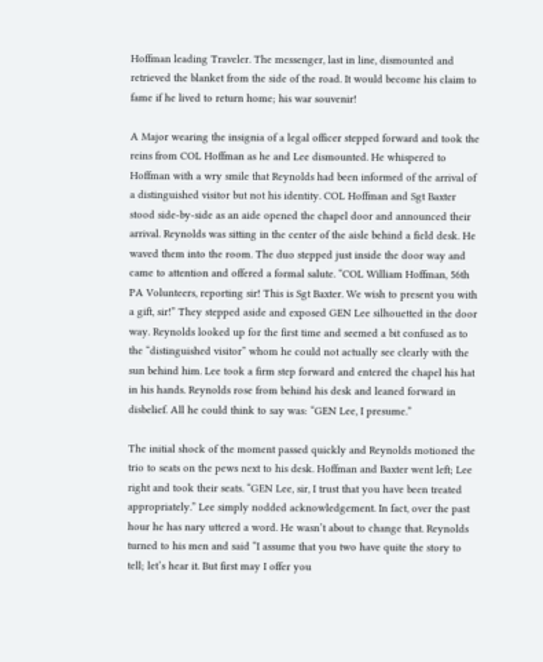Hoffman leading Traveler. The messenger, last in line, dismounted and retrieved the blanket from the side of the road. It would become his claim to fame if he lived to return home; his war souvenir!

A Major wearing the insignia of a legal officer stepped forward and took the reins from COL Hoffman as he and Lee dismounted. He whispered to Hoffman with a wry smile that Reynolds had been informed of the arrival of a distinguished visitor but not his identity. COL Hoffman and Sgt Baxter stood side-by-side as an aide opened the chapel door and announced their arrival. Reynolds was sitting in the center of the aisle behind a field desk. He waved them into the room. The duo stepped just inside the door way and came to attention and offered a formal salute. “COL William Hoffman, 56th PA Volunteers, reporting sir! This is Sgt Baxter. We wish to present you with a gift, sir!” They stepped aside and exposed GEN Lee silhouetted in the door way. Reynolds looked up for the first time and seemed a bit confused as to the “distinguished visitor” whom he could not actually see clearly with the sun behind him. Lee took a firm step forward and entered the chapel his hat in his hands. Reynolds rose from behind his desk and leaned forward in disbelief. All he could think to say was: “GEN Lee, I presume.”

The initial shock of the moment passed quickly and Reynolds motioned the trio to seats on the pews next to his desk. Hoffman and Baxter went left; Lee right and took their seats. “GEN Lee, sir, I trust that you have been treated appropriately.” Lee simply nodded acknowledgement. In fact, over the past hour he has nary uttered a word. He wasn’t about to change that. Reynolds turned to his men and said “I assume that you two have quite the story to tell; let’s hear it. But first may I offer you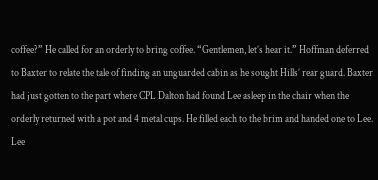coffee?” He called for an orderly to bring coffee. “Gentlemen, let’s hear it.” Hoffman deferred to Baxter to relate the tale of finding an unguarded cabin as he sought Hills’ rear guard. Baxter had just gotten to the part where CPL Dalton had found Lee asleep in the chair when the orderly returned with a pot and 4 metal cups. He filled each to the brim and handed one to Lee. Lee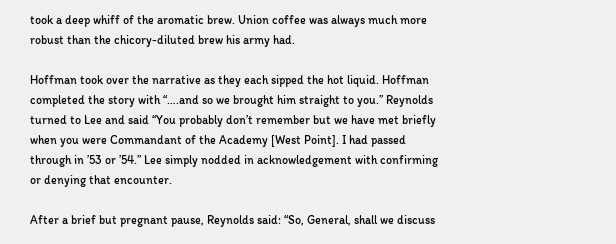took a deep whiff of the aromatic brew. Union coffee was always much more robust than the chicory-diluted brew his army had.

Hoffman took over the narrative as they each sipped the hot liquid. Hoffman completed the story with “….and so we brought him straight to you.” Reynolds turned to Lee and said “You probably don’t remember but we have met briefly when you were Commandant of the Academy [West Point]. I had passed through in ’53 or ’54.” Lee simply nodded in acknowledgement with confirming or denying that encounter.

After a brief but pregnant pause, Reynolds said: “So, General, shall we discuss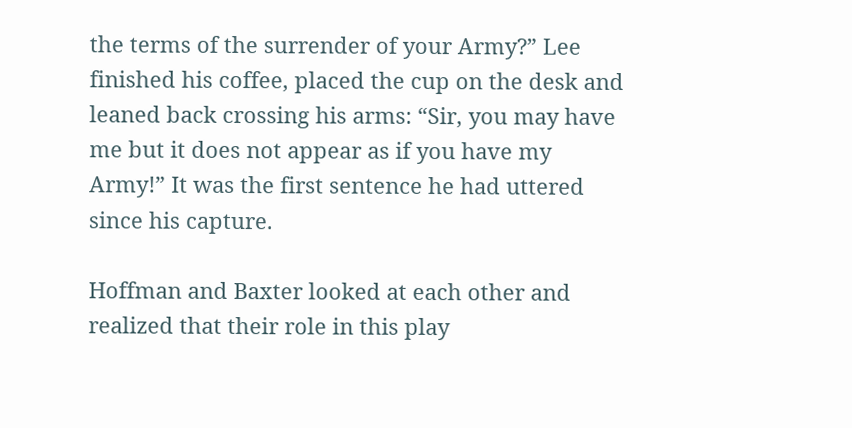the terms of the surrender of your Army?” Lee finished his coffee, placed the cup on the desk and leaned back crossing his arms: “Sir, you may have me but it does not appear as if you have my Army!” It was the first sentence he had uttered since his capture.

Hoffman and Baxter looked at each other and realized that their role in this play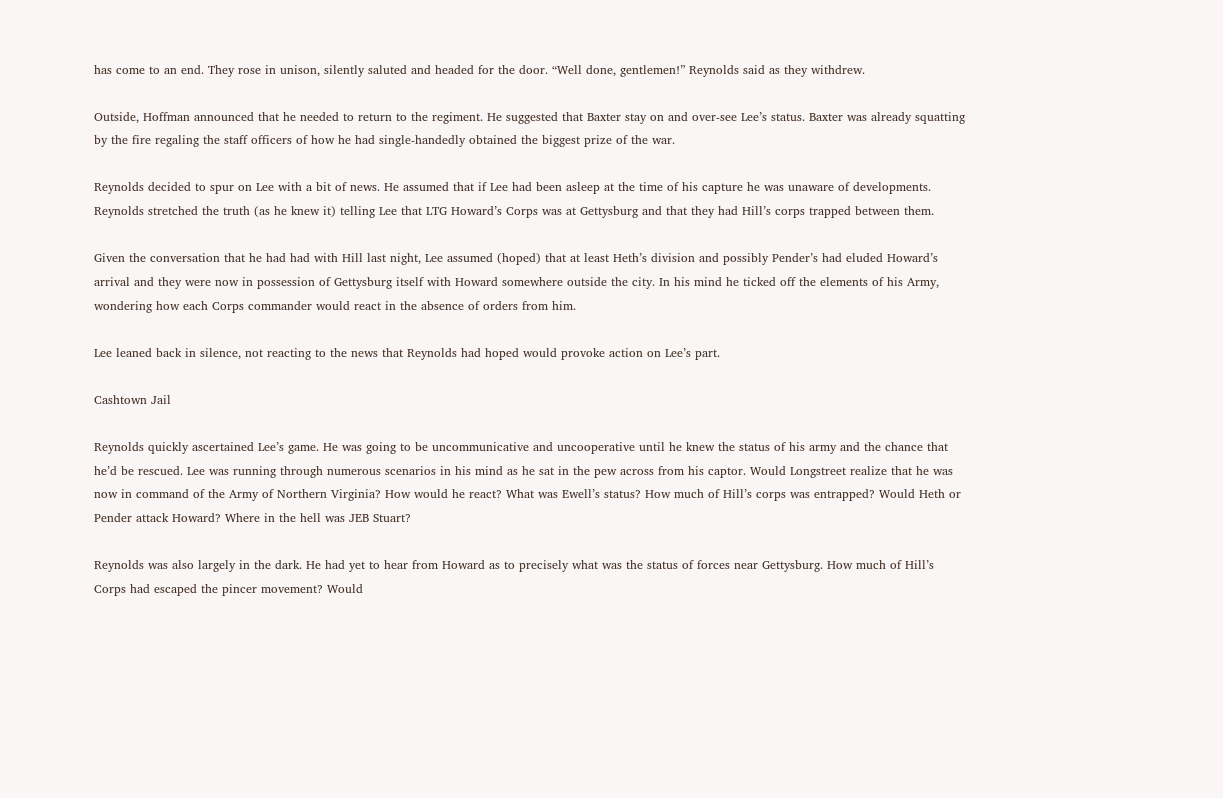has come to an end. They rose in unison, silently saluted and headed for the door. “Well done, gentlemen!” Reynolds said as they withdrew.

Outside, Hoffman announced that he needed to return to the regiment. He suggested that Baxter stay on and over-see Lee’s status. Baxter was already squatting by the fire regaling the staff officers of how he had single-handedly obtained the biggest prize of the war.

Reynolds decided to spur on Lee with a bit of news. He assumed that if Lee had been asleep at the time of his capture he was unaware of developments. Reynolds stretched the truth (as he knew it) telling Lee that LTG Howard’s Corps was at Gettysburg and that they had Hill’s corps trapped between them.

Given the conversation that he had had with Hill last night, Lee assumed (hoped) that at least Heth’s division and possibly Pender’s had eluded Howard’s arrival and they were now in possession of Gettysburg itself with Howard somewhere outside the city. In his mind he ticked off the elements of his Army, wondering how each Corps commander would react in the absence of orders from him.

Lee leaned back in silence, not reacting to the news that Reynolds had hoped would provoke action on Lee’s part.

Cashtown Jail

Reynolds quickly ascertained Lee’s game. He was going to be uncommunicative and uncooperative until he knew the status of his army and the chance that he’d be rescued. Lee was running through numerous scenarios in his mind as he sat in the pew across from his captor. Would Longstreet realize that he was now in command of the Army of Northern Virginia? How would he react? What was Ewell’s status? How much of Hill’s corps was entrapped? Would Heth or Pender attack Howard? Where in the hell was JEB Stuart?

Reynolds was also largely in the dark. He had yet to hear from Howard as to precisely what was the status of forces near Gettysburg. How much of Hill’s Corps had escaped the pincer movement? Would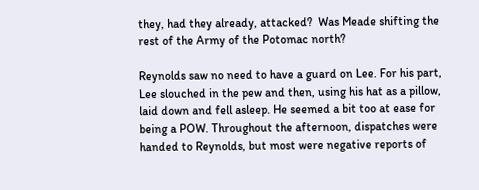they, had they already, attacked?  Was Meade shifting the rest of the Army of the Potomac north?

Reynolds saw no need to have a guard on Lee. For his part, Lee slouched in the pew and then, using his hat as a pillow, laid down and fell asleep. He seemed a bit too at ease for being a POW. Throughout the afternoon, dispatches were handed to Reynolds, but most were negative reports of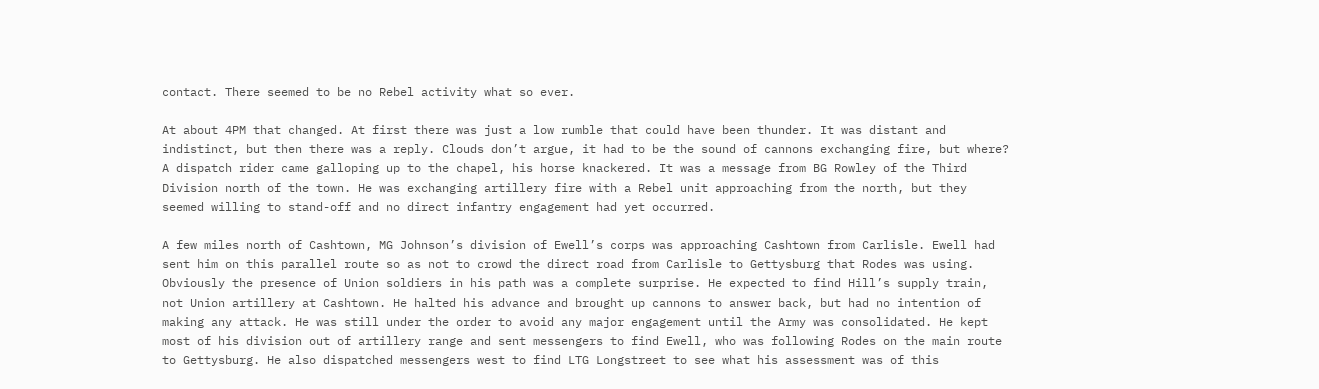contact. There seemed to be no Rebel activity what so ever.

At about 4PM that changed. At first there was just a low rumble that could have been thunder. It was distant and indistinct, but then there was a reply. Clouds don’t argue, it had to be the sound of cannons exchanging fire, but where? A dispatch rider came galloping up to the chapel, his horse knackered. It was a message from BG Rowley of the Third Division north of the town. He was exchanging artillery fire with a Rebel unit approaching from the north, but they seemed willing to stand-off and no direct infantry engagement had yet occurred.

A few miles north of Cashtown, MG Johnson’s division of Ewell’s corps was approaching Cashtown from Carlisle. Ewell had sent him on this parallel route so as not to crowd the direct road from Carlisle to Gettysburg that Rodes was using. Obviously the presence of Union soldiers in his path was a complete surprise. He expected to find Hill’s supply train, not Union artillery at Cashtown. He halted his advance and brought up cannons to answer back, but had no intention of making any attack. He was still under the order to avoid any major engagement until the Army was consolidated. He kept most of his division out of artillery range and sent messengers to find Ewell, who was following Rodes on the main route to Gettysburg. He also dispatched messengers west to find LTG Longstreet to see what his assessment was of this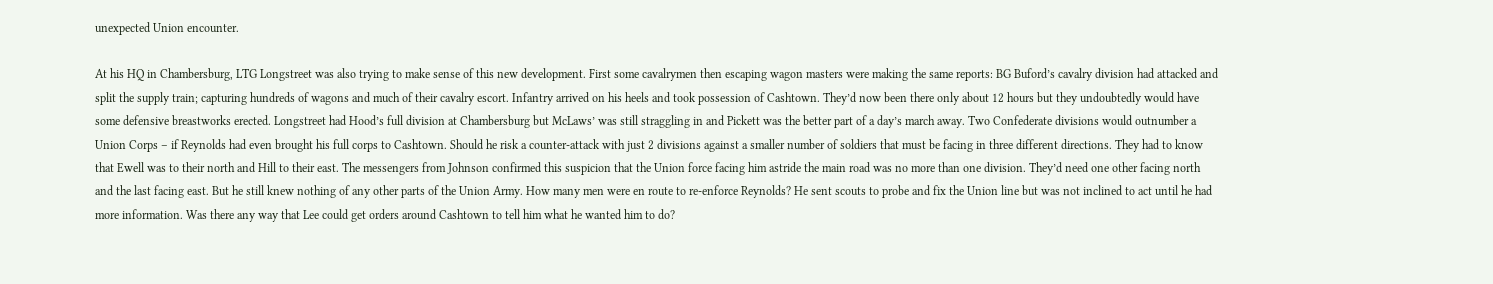unexpected Union encounter.

At his HQ in Chambersburg, LTG Longstreet was also trying to make sense of this new development. First some cavalrymen then escaping wagon masters were making the same reports: BG Buford’s cavalry division had attacked and split the supply train; capturing hundreds of wagons and much of their cavalry escort. Infantry arrived on his heels and took possession of Cashtown. They’d now been there only about 12 hours but they undoubtedly would have some defensive breastworks erected. Longstreet had Hood’s full division at Chambersburg but McLaws’ was still straggling in and Pickett was the better part of a day’s march away. Two Confederate divisions would outnumber a Union Corps – if Reynolds had even brought his full corps to Cashtown. Should he risk a counter-attack with just 2 divisions against a smaller number of soldiers that must be facing in three different directions. They had to know that Ewell was to their north and Hill to their east. The messengers from Johnson confirmed this suspicion that the Union force facing him astride the main road was no more than one division. They’d need one other facing north and the last facing east. But he still knew nothing of any other parts of the Union Army. How many men were en route to re-enforce Reynolds? He sent scouts to probe and fix the Union line but was not inclined to act until he had more information. Was there any way that Lee could get orders around Cashtown to tell him what he wanted him to do?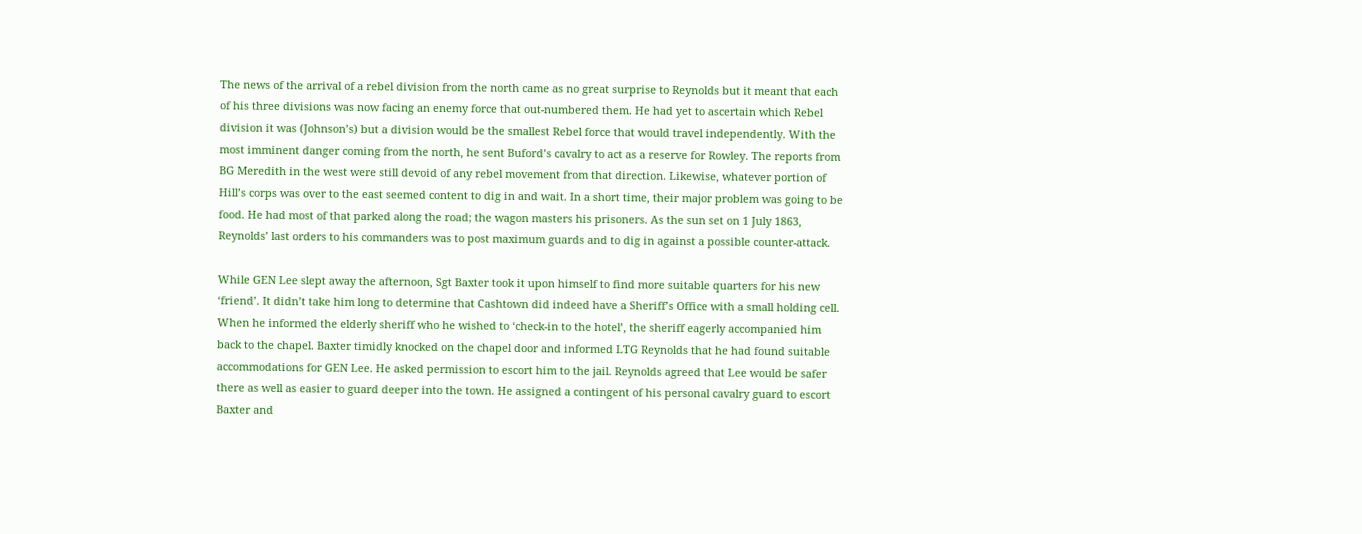The news of the arrival of a rebel division from the north came as no great surprise to Reynolds but it meant that each of his three divisions was now facing an enemy force that out-numbered them. He had yet to ascertain which Rebel division it was (Johnson’s) but a division would be the smallest Rebel force that would travel independently. With the most imminent danger coming from the north, he sent Buford’s cavalry to act as a reserve for Rowley. The reports from BG Meredith in the west were still devoid of any rebel movement from that direction. Likewise, whatever portion of Hill’s corps was over to the east seemed content to dig in and wait. In a short time, their major problem was going to be food. He had most of that parked along the road; the wagon masters his prisoners. As the sun set on 1 July 1863, Reynolds’ last orders to his commanders was to post maximum guards and to dig in against a possible counter-attack.

While GEN Lee slept away the afternoon, Sgt Baxter took it upon himself to find more suitable quarters for his new ‘friend’. It didn’t take him long to determine that Cashtown did indeed have a Sheriff’s Office with a small holding cell. When he informed the elderly sheriff who he wished to ‘check-in to the hotel’, the sheriff eagerly accompanied him back to the chapel. Baxter timidly knocked on the chapel door and informed LTG Reynolds that he had found suitable accommodations for GEN Lee. He asked permission to escort him to the jail. Reynolds agreed that Lee would be safer there as well as easier to guard deeper into the town. He assigned a contingent of his personal cavalry guard to escort Baxter and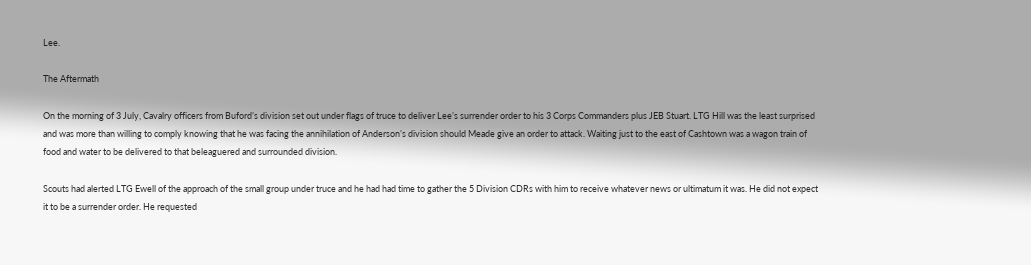Lee.

The Aftermath

On the morning of 3 July, Cavalry officers from Buford’s division set out under flags of truce to deliver Lee’s surrender order to his 3 Corps Commanders plus JEB Stuart. LTG Hill was the least surprised and was more than willing to comply knowing that he was facing the annihilation of Anderson’s division should Meade give an order to attack. Waiting just to the east of Cashtown was a wagon train of food and water to be delivered to that beleaguered and surrounded division.

Scouts had alerted LTG Ewell of the approach of the small group under truce and he had had time to gather the 5 Division CDRs with him to receive whatever news or ultimatum it was. He did not expect it to be a surrender order. He requested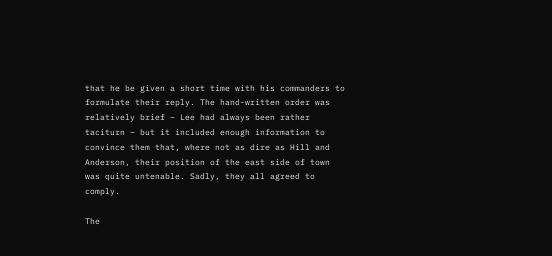that he be given a short time with his commanders to formulate their reply. The hand-written order was relatively brief – Lee had always been rather taciturn – but it included enough information to convince them that, where not as dire as Hill and Anderson, their position of the east side of town was quite untenable. Sadly, they all agreed to comply.

The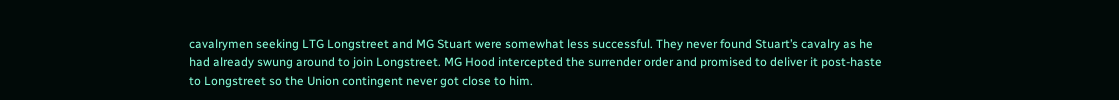cavalrymen seeking LTG Longstreet and MG Stuart were somewhat less successful. They never found Stuart’s cavalry as he had already swung around to join Longstreet. MG Hood intercepted the surrender order and promised to deliver it post-haste to Longstreet so the Union contingent never got close to him.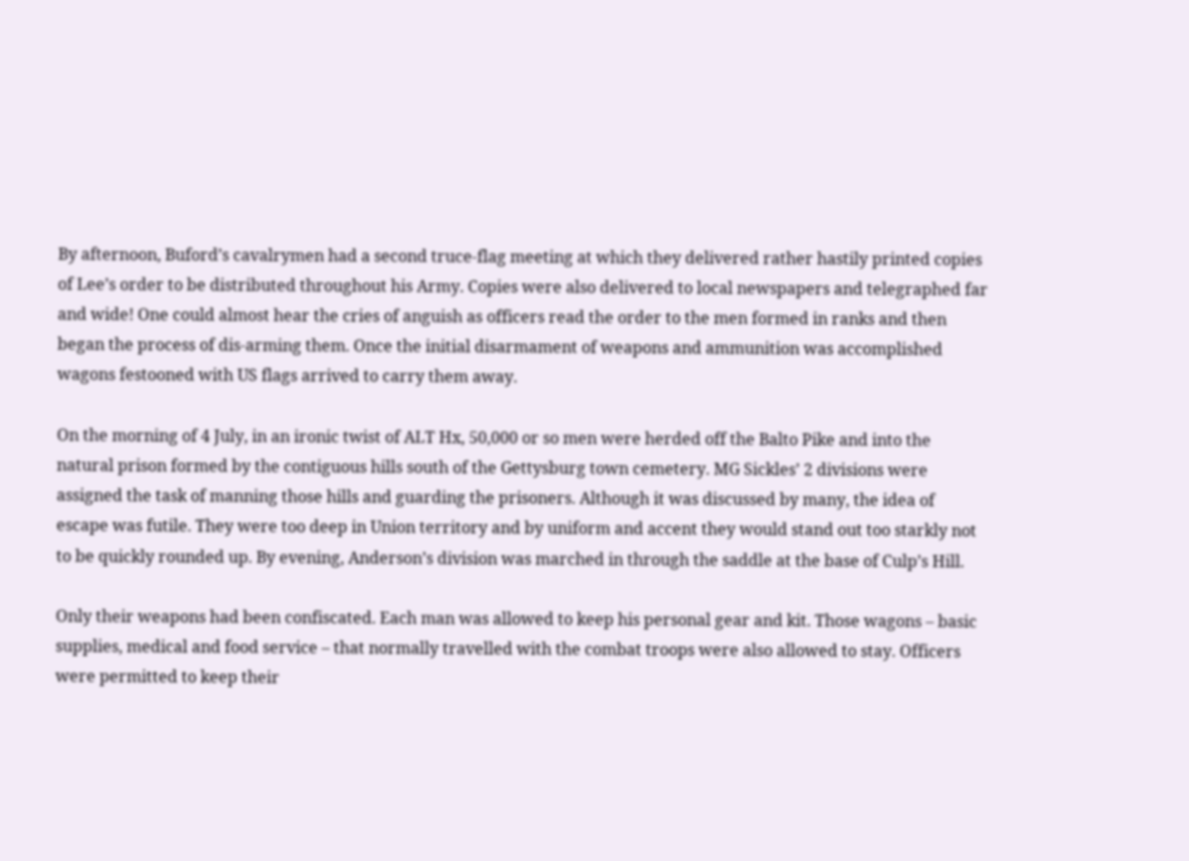By afternoon, Buford’s cavalrymen had a second truce-flag meeting at which they delivered rather hastily printed copies of Lee’s order to be distributed throughout his Army. Copies were also delivered to local newspapers and telegraphed far and wide! One could almost hear the cries of anguish as officers read the order to the men formed in ranks and then began the process of dis-arming them. Once the initial disarmament of weapons and ammunition was accomplished wagons festooned with US flags arrived to carry them away.

On the morning of 4 July, in an ironic twist of ALT Hx, 50,000 or so men were herded off the Balto Pike and into the natural prison formed by the contiguous hills south of the Gettysburg town cemetery. MG Sickles’ 2 divisions were assigned the task of manning those hills and guarding the prisoners. Although it was discussed by many, the idea of escape was futile. They were too deep in Union territory and by uniform and accent they would stand out too starkly not to be quickly rounded up. By evening, Anderson’s division was marched in through the saddle at the base of Culp’s Hill.

Only their weapons had been confiscated. Each man was allowed to keep his personal gear and kit. Those wagons – basic supplies, medical and food service – that normally travelled with the combat troops were also allowed to stay. Officers were permitted to keep their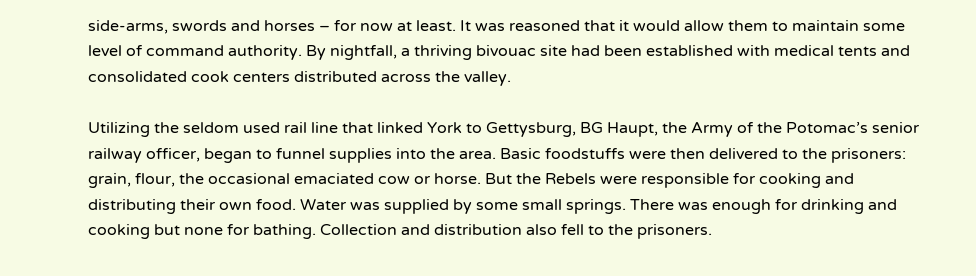side-arms, swords and horses – for now at least. It was reasoned that it would allow them to maintain some level of command authority. By nightfall, a thriving bivouac site had been established with medical tents and consolidated cook centers distributed across the valley.

Utilizing the seldom used rail line that linked York to Gettysburg, BG Haupt, the Army of the Potomac’s senior railway officer, began to funnel supplies into the area. Basic foodstuffs were then delivered to the prisoners: grain, flour, the occasional emaciated cow or horse. But the Rebels were responsible for cooking and distributing their own food. Water was supplied by some small springs. There was enough for drinking and cooking but none for bathing. Collection and distribution also fell to the prisoners.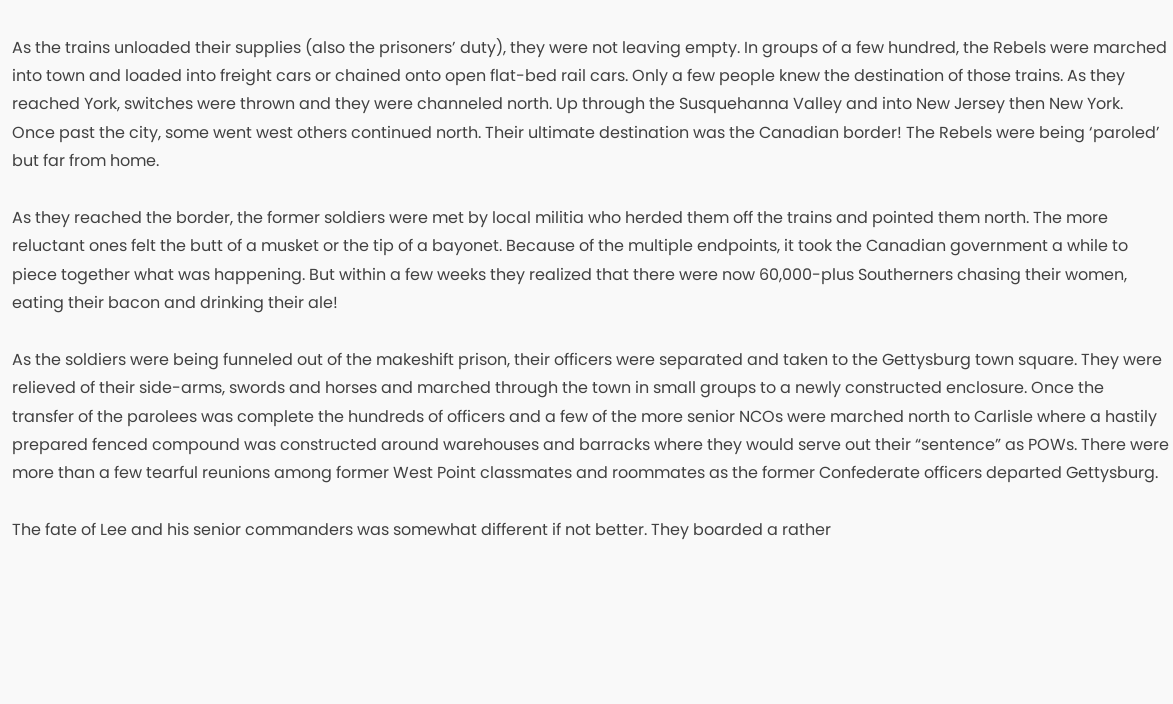As the trains unloaded their supplies (also the prisoners’ duty), they were not leaving empty. In groups of a few hundred, the Rebels were marched into town and loaded into freight cars or chained onto open flat-bed rail cars. Only a few people knew the destination of those trains. As they reached York, switches were thrown and they were channeled north. Up through the Susquehanna Valley and into New Jersey then New York. Once past the city, some went west others continued north. Their ultimate destination was the Canadian border! The Rebels were being ‘paroled’ but far from home.

As they reached the border, the former soldiers were met by local militia who herded them off the trains and pointed them north. The more reluctant ones felt the butt of a musket or the tip of a bayonet. Because of the multiple endpoints, it took the Canadian government a while to piece together what was happening. But within a few weeks they realized that there were now 60,000-plus Southerners chasing their women, eating their bacon and drinking their ale!

As the soldiers were being funneled out of the makeshift prison, their officers were separated and taken to the Gettysburg town square. They were relieved of their side-arms, swords and horses and marched through the town in small groups to a newly constructed enclosure. Once the transfer of the parolees was complete the hundreds of officers and a few of the more senior NCOs were marched north to Carlisle where a hastily prepared fenced compound was constructed around warehouses and barracks where they would serve out their “sentence” as POWs. There were more than a few tearful reunions among former West Point classmates and roommates as the former Confederate officers departed Gettysburg.

The fate of Lee and his senior commanders was somewhat different if not better. They boarded a rather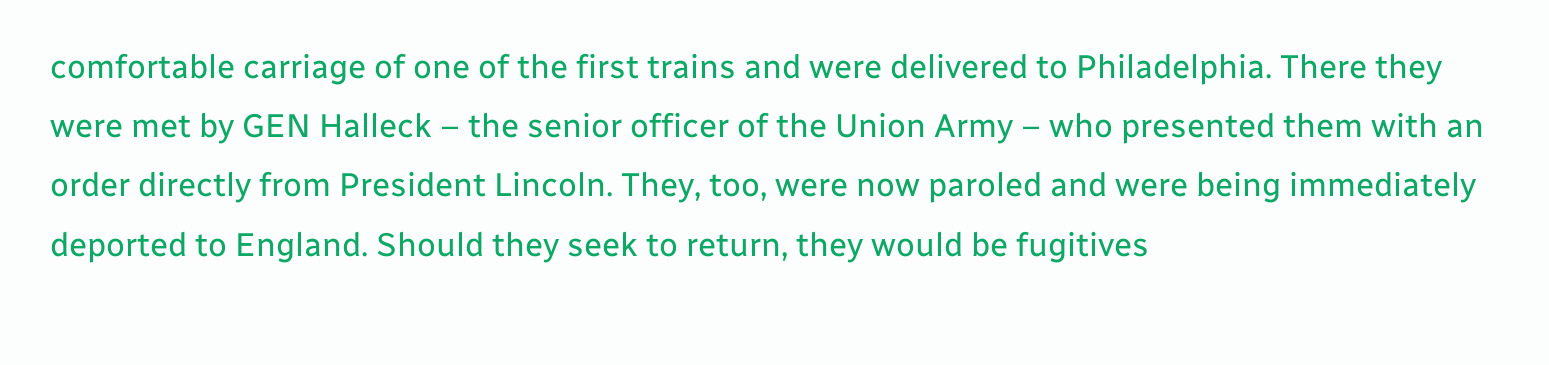comfortable carriage of one of the first trains and were delivered to Philadelphia. There they were met by GEN Halleck – the senior officer of the Union Army – who presented them with an order directly from President Lincoln. They, too, were now paroled and were being immediately deported to England. Should they seek to return, they would be fugitives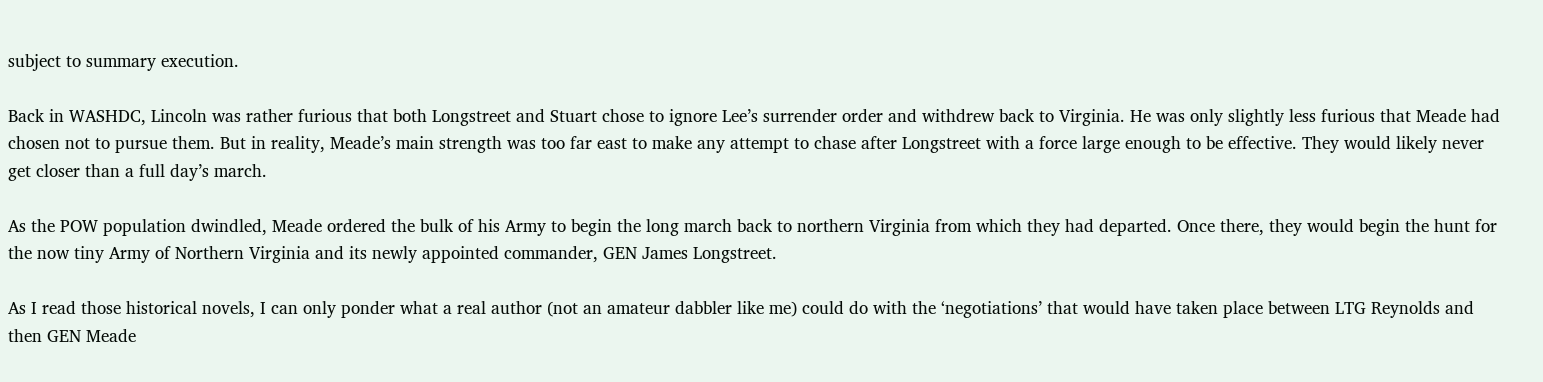subject to summary execution.

Back in WASHDC, Lincoln was rather furious that both Longstreet and Stuart chose to ignore Lee’s surrender order and withdrew back to Virginia. He was only slightly less furious that Meade had chosen not to pursue them. But in reality, Meade’s main strength was too far east to make any attempt to chase after Longstreet with a force large enough to be effective. They would likely never get closer than a full day’s march.

As the POW population dwindled, Meade ordered the bulk of his Army to begin the long march back to northern Virginia from which they had departed. Once there, they would begin the hunt for the now tiny Army of Northern Virginia and its newly appointed commander, GEN James Longstreet.

As I read those historical novels, I can only ponder what a real author (not an amateur dabbler like me) could do with the ‘negotiations’ that would have taken place between LTG Reynolds and then GEN Meade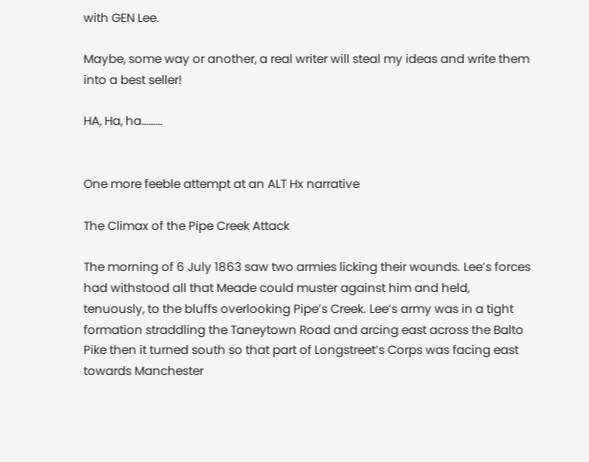with GEN Lee.

Maybe, some way or another, a real writer will steal my ideas and write them into a best seller!

HA, Ha, ha………


One more feeble attempt at an ALT Hx narrative

The Climax of the Pipe Creek Attack

The morning of 6 July 1863 saw two armies licking their wounds. Lee’s forces had withstood all that Meade could muster against him and held, tenuously, to the bluffs overlooking Pipe’s Creek. Lee’s army was in a tight formation straddling the Taneytown Road and arcing east across the Balto Pike then it turned south so that part of Longstreet’s Corps was facing east towards Manchester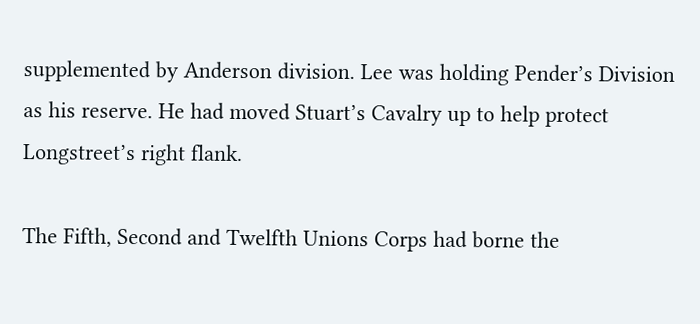supplemented by Anderson division. Lee was holding Pender’s Division as his reserve. He had moved Stuart’s Cavalry up to help protect Longstreet’s right flank.

The Fifth, Second and Twelfth Unions Corps had borne the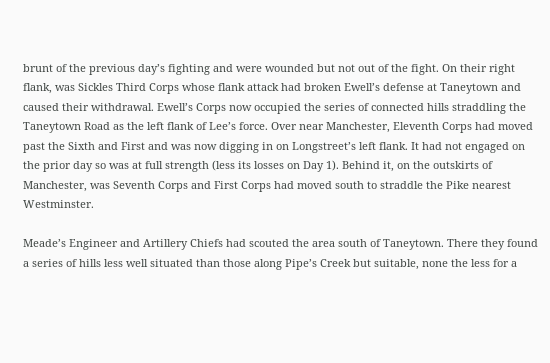brunt of the previous day’s fighting and were wounded but not out of the fight. On their right flank, was Sickles Third Corps whose flank attack had broken Ewell’s defense at Taneytown and caused their withdrawal. Ewell’s Corps now occupied the series of connected hills straddling the Taneytown Road as the left flank of Lee’s force. Over near Manchester, Eleventh Corps had moved past the Sixth and First and was now digging in on Longstreet’s left flank. It had not engaged on the prior day so was at full strength (less its losses on Day 1). Behind it, on the outskirts of Manchester, was Seventh Corps and First Corps had moved south to straddle the Pike nearest Westminster.

Meade’s Engineer and Artillery Chiefs had scouted the area south of Taneytown. There they found a series of hills less well situated than those along Pipe’s Creek but suitable, none the less for a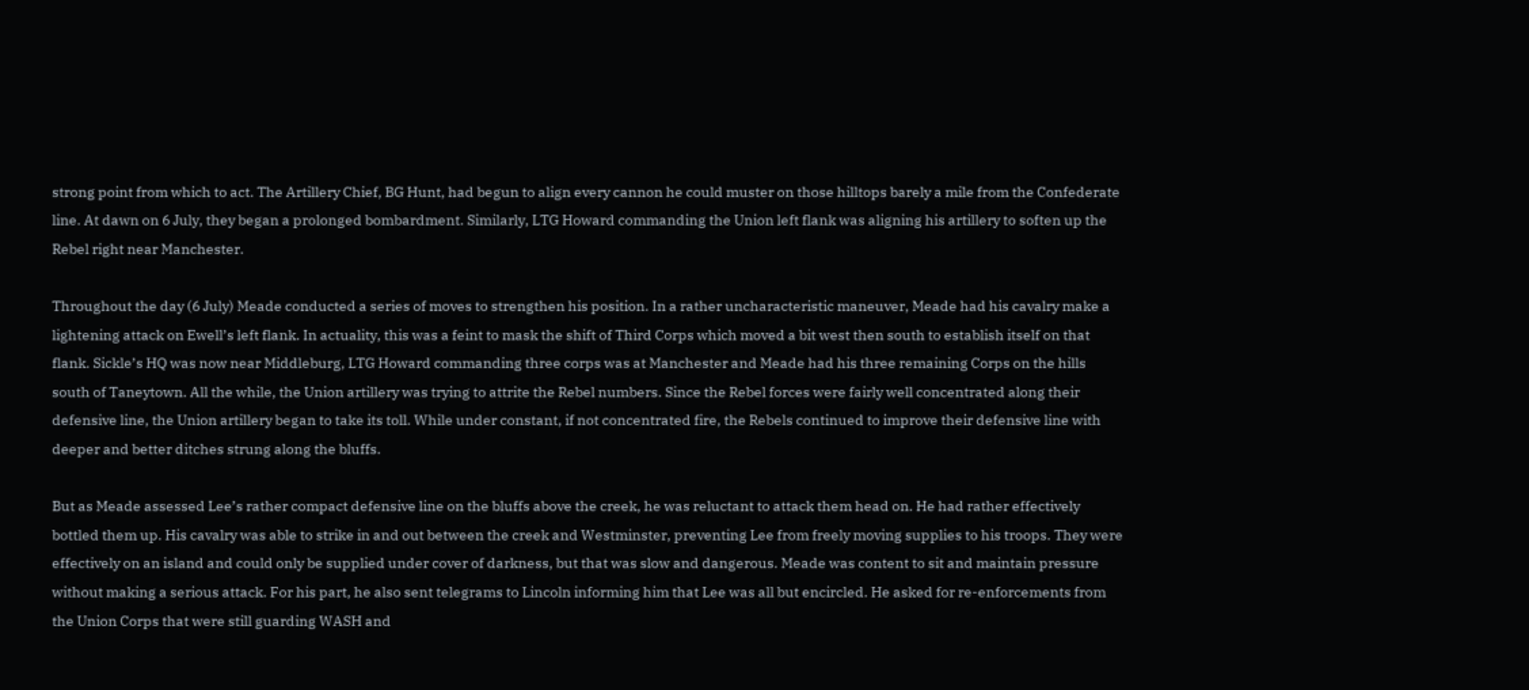strong point from which to act. The Artillery Chief, BG Hunt, had begun to align every cannon he could muster on those hilltops barely a mile from the Confederate line. At dawn on 6 July, they began a prolonged bombardment. Similarly, LTG Howard commanding the Union left flank was aligning his artillery to soften up the Rebel right near Manchester.

Throughout the day (6 July) Meade conducted a series of moves to strengthen his position. In a rather uncharacteristic maneuver, Meade had his cavalry make a lightening attack on Ewell’s left flank. In actuality, this was a feint to mask the shift of Third Corps which moved a bit west then south to establish itself on that flank. Sickle’s HQ was now near Middleburg, LTG Howard commanding three corps was at Manchester and Meade had his three remaining Corps on the hills south of Taneytown. All the while, the Union artillery was trying to attrite the Rebel numbers. Since the Rebel forces were fairly well concentrated along their defensive line, the Union artillery began to take its toll. While under constant, if not concentrated fire, the Rebels continued to improve their defensive line with deeper and better ditches strung along the bluffs.

But as Meade assessed Lee’s rather compact defensive line on the bluffs above the creek, he was reluctant to attack them head on. He had rather effectively bottled them up. His cavalry was able to strike in and out between the creek and Westminster, preventing Lee from freely moving supplies to his troops. They were effectively on an island and could only be supplied under cover of darkness, but that was slow and dangerous. Meade was content to sit and maintain pressure without making a serious attack. For his part, he also sent telegrams to Lincoln informing him that Lee was all but encircled. He asked for re-enforcements from the Union Corps that were still guarding WASH and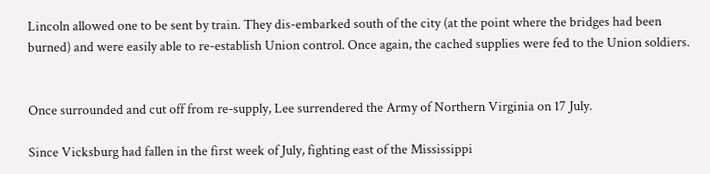Lincoln allowed one to be sent by train. They dis-embarked south of the city (at the point where the bridges had been burned) and were easily able to re-establish Union control. Once again, the cached supplies were fed to the Union soldiers.


Once surrounded and cut off from re-supply, Lee surrendered the Army of Northern Virginia on 17 July.

Since Vicksburg had fallen in the first week of July, fighting east of the Mississippi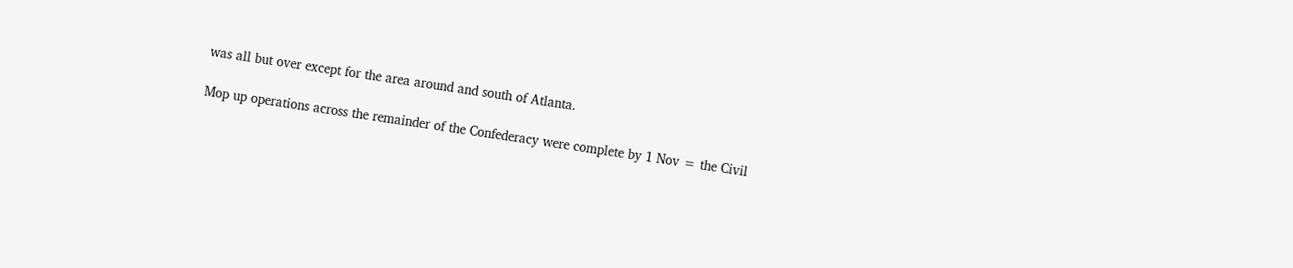was all but over except for the area around and south of Atlanta.

Mop up operations across the remainder of the Confederacy were complete by 1 Nov = the Civil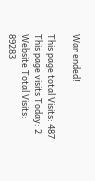War ended!

This page total Visits: 487
This page visits Today: 2
Website Total Visits: 89283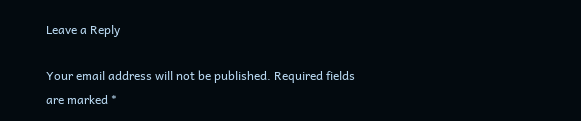Leave a Reply

Your email address will not be published. Required fields are marked *